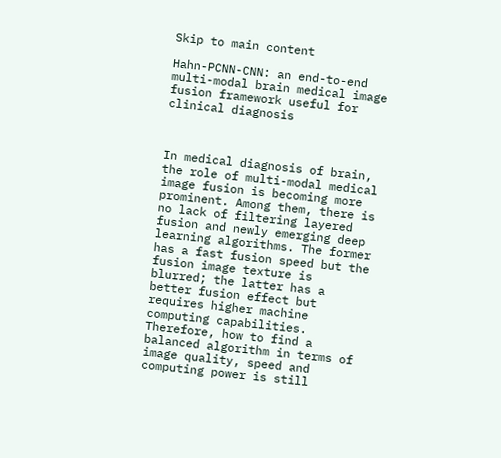Skip to main content

Hahn-PCNN-CNN: an end-to-end multi-modal brain medical image fusion framework useful for clinical diagnosis



In medical diagnosis of brain, the role of multi-modal medical image fusion is becoming more prominent. Among them, there is no lack of filtering layered fusion and newly emerging deep learning algorithms. The former has a fast fusion speed but the fusion image texture is blurred; the latter has a better fusion effect but requires higher machine computing capabilities. Therefore, how to find a balanced algorithm in terms of image quality, speed and computing power is still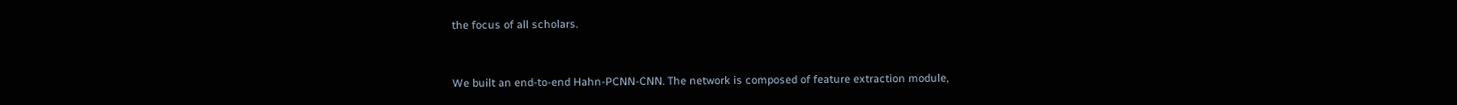the focus of all scholars.


We built an end-to-end Hahn-PCNN-CNN. The network is composed of feature extraction module,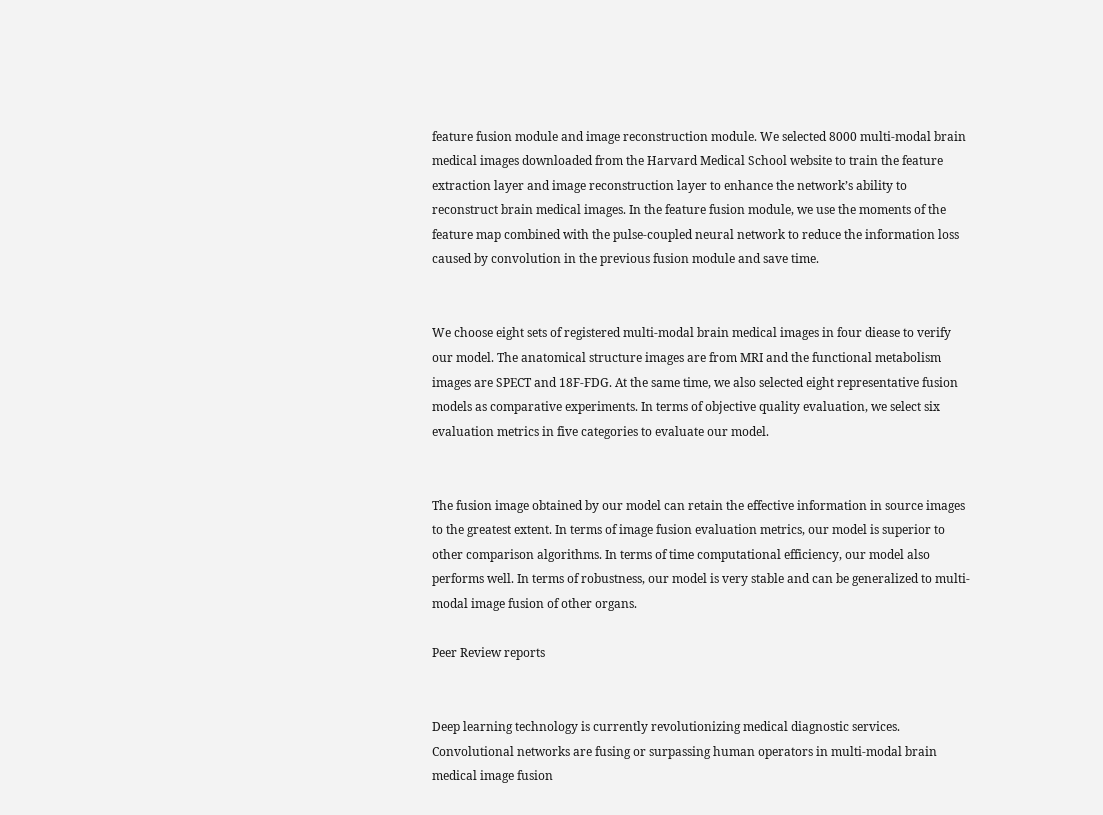feature fusion module and image reconstruction module. We selected 8000 multi-modal brain medical images downloaded from the Harvard Medical School website to train the feature extraction layer and image reconstruction layer to enhance the network’s ability to reconstruct brain medical images. In the feature fusion module, we use the moments of the feature map combined with the pulse-coupled neural network to reduce the information loss caused by convolution in the previous fusion module and save time.


We choose eight sets of registered multi-modal brain medical images in four diease to verify our model. The anatomical structure images are from MRI and the functional metabolism images are SPECT and 18F-FDG. At the same time, we also selected eight representative fusion models as comparative experiments. In terms of objective quality evaluation, we select six evaluation metrics in five categories to evaluate our model.


The fusion image obtained by our model can retain the effective information in source images to the greatest extent. In terms of image fusion evaluation metrics, our model is superior to other comparison algorithms. In terms of time computational efficiency, our model also performs well. In terms of robustness, our model is very stable and can be generalized to multi-modal image fusion of other organs.

Peer Review reports


Deep learning technology is currently revolutionizing medical diagnostic services. Convolutional networks are fusing or surpassing human operators in multi-modal brain medical image fusion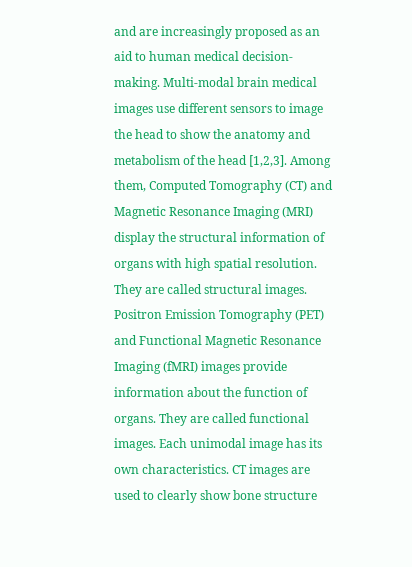and are increasingly proposed as an aid to human medical decision-making. Multi-modal brain medical images use different sensors to image the head to show the anatomy and metabolism of the head [1,2,3]. Among them, Computed Tomography (CT) and Magnetic Resonance Imaging (MRI) display the structural information of organs with high spatial resolution. They are called structural images. Positron Emission Tomography (PET) and Functional Magnetic Resonance Imaging (fMRI) images provide information about the function of organs. They are called functional images. Each unimodal image has its own characteristics. CT images are used to clearly show bone structure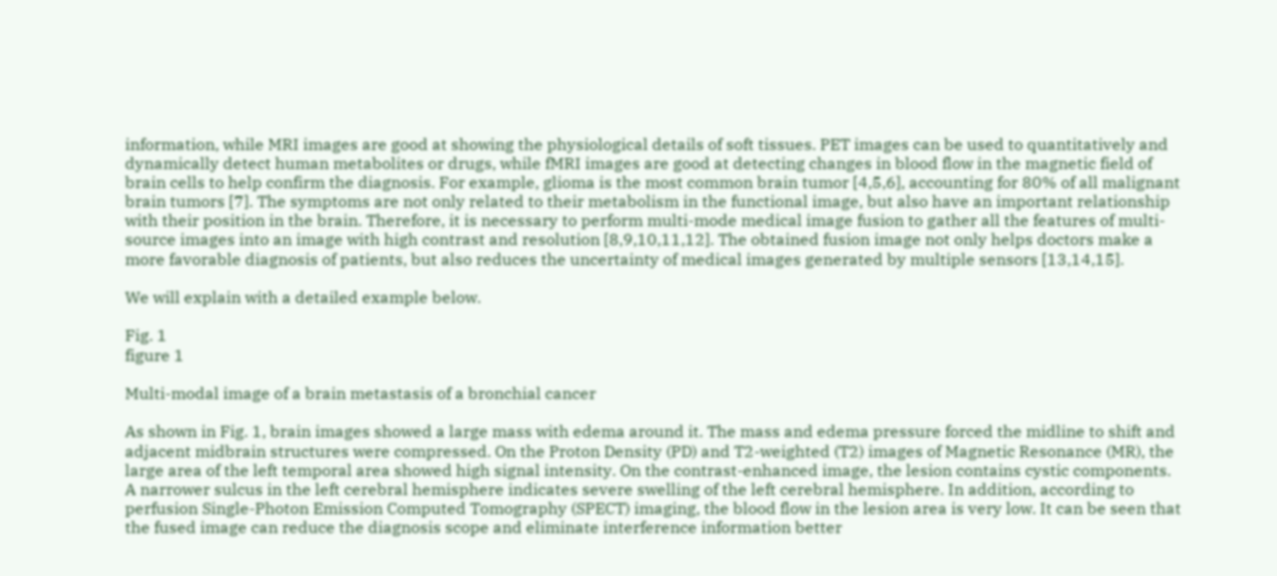information, while MRI images are good at showing the physiological details of soft tissues. PET images can be used to quantitatively and dynamically detect human metabolites or drugs, while fMRI images are good at detecting changes in blood flow in the magnetic field of brain cells to help confirm the diagnosis. For example, glioma is the most common brain tumor [4,5,6], accounting for 80% of all malignant brain tumors [7]. The symptoms are not only related to their metabolism in the functional image, but also have an important relationship with their position in the brain. Therefore, it is necessary to perform multi-mode medical image fusion to gather all the features of multi-source images into an image with high contrast and resolution [8,9,10,11,12]. The obtained fusion image not only helps doctors make a more favorable diagnosis of patients, but also reduces the uncertainty of medical images generated by multiple sensors [13,14,15].

We will explain with a detailed example below.

Fig. 1
figure 1

Multi-modal image of a brain metastasis of a bronchial cancer

As shown in Fig. 1, brain images showed a large mass with edema around it. The mass and edema pressure forced the midline to shift and adjacent midbrain structures were compressed. On the Proton Density (PD) and T2-weighted (T2) images of Magnetic Resonance (MR), the large area of the left temporal area showed high signal intensity. On the contrast-enhanced image, the lesion contains cystic components. A narrower sulcus in the left cerebral hemisphere indicates severe swelling of the left cerebral hemisphere. In addition, according to perfusion Single-Photon Emission Computed Tomography (SPECT) imaging, the blood flow in the lesion area is very low. It can be seen that the fused image can reduce the diagnosis scope and eliminate interference information better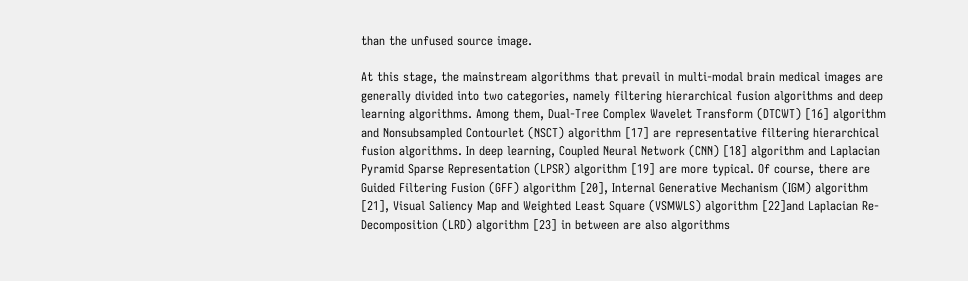than the unfused source image.

At this stage, the mainstream algorithms that prevail in multi-modal brain medical images are generally divided into two categories, namely filtering hierarchical fusion algorithms and deep learning algorithms. Among them, Dual-Tree Complex Wavelet Transform (DTCWT) [16] algorithm and Nonsubsampled Contourlet (NSCT) algorithm [17] are representative filtering hierarchical fusion algorithms. In deep learning, Coupled Neural Network (CNN) [18] algorithm and Laplacian Pyramid Sparse Representation (LPSR) algorithm [19] are more typical. Of course, there are Guided Filtering Fusion (GFF) algorithm [20], Internal Generative Mechanism (IGM) algorithm [21], Visual Saliency Map and Weighted Least Square (VSMWLS) algorithm [22]and Laplacian Re-Decomposition (LRD) algorithm [23] in between are also algorithms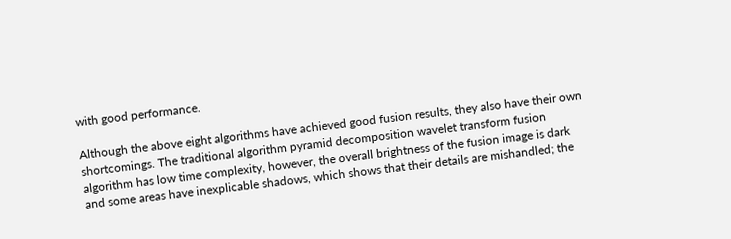with good performance.

Although the above eight algorithms have achieved good fusion results, they also have their own shortcomings. The traditional algorithm pyramid decomposition wavelet transform fusion algorithm has low time complexity, however, the overall brightness of the fusion image is dark and some areas have inexplicable shadows, which shows that their details are mishandled; the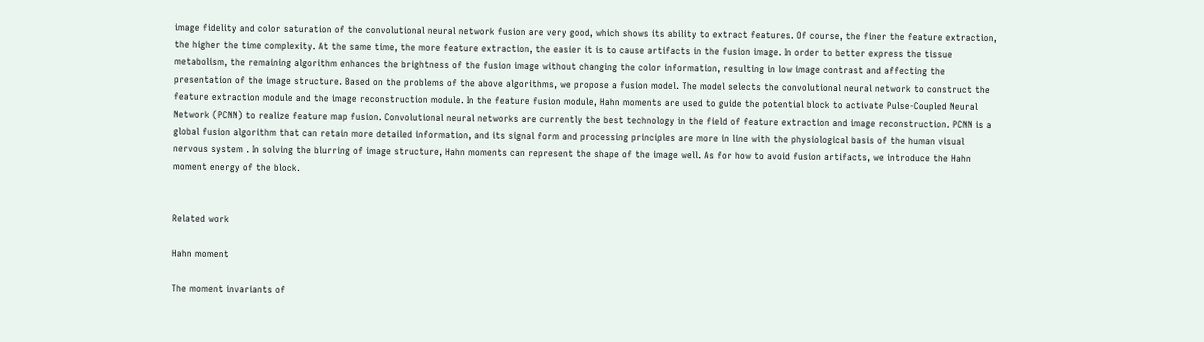image fidelity and color saturation of the convolutional neural network fusion are very good, which shows its ability to extract features. Of course, the finer the feature extraction, the higher the time complexity. At the same time, the more feature extraction, the easier it is to cause artifacts in the fusion image. In order to better express the tissue metabolism, the remaining algorithm enhances the brightness of the fusion image without changing the color information, resulting in low image contrast and affecting the presentation of the image structure. Based on the problems of the above algorithms, we propose a fusion model. The model selects the convolutional neural network to construct the feature extraction module and the image reconstruction module. In the feature fusion module, Hahn moments are used to guide the potential block to activate Pulse-Coupled Neural Network (PCNN) to realize feature map fusion. Convolutional neural networks are currently the best technology in the field of feature extraction and image reconstruction. PCNN is a global fusion algorithm that can retain more detailed information, and its signal form and processing principles are more in line with the physiological basis of the human visual nervous system . In solving the blurring of image structure, Hahn moments can represent the shape of the image well. As for how to avoid fusion artifacts, we introduce the Hahn moment energy of the block.


Related work

Hahn moment

The moment invariants of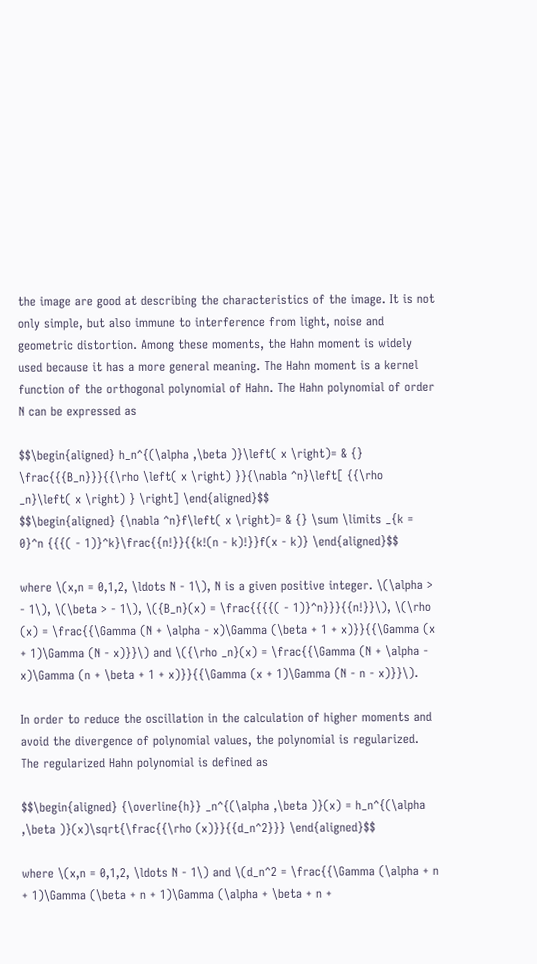the image are good at describing the characteristics of the image. It is not only simple, but also immune to interference from light, noise and geometric distortion. Among these moments, the Hahn moment is widely used because it has a more general meaning. The Hahn moment is a kernel function of the orthogonal polynomial of Hahn. The Hahn polynomial of order N can be expressed as

$$\begin{aligned} h_n^{(\alpha ,\beta )}\left( x \right)= & {} \frac{{{B_n}}}{{\rho \left( x \right) }}{\nabla ^n}\left[ {{\rho _n}\left( x \right) } \right] \end{aligned}$$
$$\begin{aligned} {\nabla ^n}f\left( x \right)= & {} \sum \limits _{k = 0}^n {{{( - 1)}^k}\frac{{n!}}{{k!(n - k)!}}f(x - k)} \end{aligned}$$

where \(x,n = 0,1,2, \ldots N - 1\), N is a given positive integer. \(\alpha > - 1\), \(\beta > - 1\), \({B_n}(x) = \frac{{{{( - 1)}^n}}}{{n!}}\), \(\rho (x) = \frac{{\Gamma (N + \alpha - x)\Gamma (\beta + 1 + x)}}{{\Gamma (x + 1)\Gamma (N - x)}}\) and \({\rho _n}(x) = \frac{{\Gamma (N + \alpha - x)\Gamma (n + \beta + 1 + x)}}{{\Gamma (x + 1)\Gamma (N - n - x)}}\).

In order to reduce the oscillation in the calculation of higher moments and avoid the divergence of polynomial values, the polynomial is regularized. The regularized Hahn polynomial is defined as

$$\begin{aligned} {\overline{h}} _n^{(\alpha ,\beta )}(x) = h_n^{(\alpha ,\beta )}(x)\sqrt{\frac{{\rho (x)}}{{d_n^2}}} \end{aligned}$$

where \(x,n = 0,1,2, \ldots N - 1\) and \(d_n^2 = \frac{{\Gamma (\alpha + n + 1)\Gamma (\beta + n + 1)\Gamma (\alpha + \beta + n +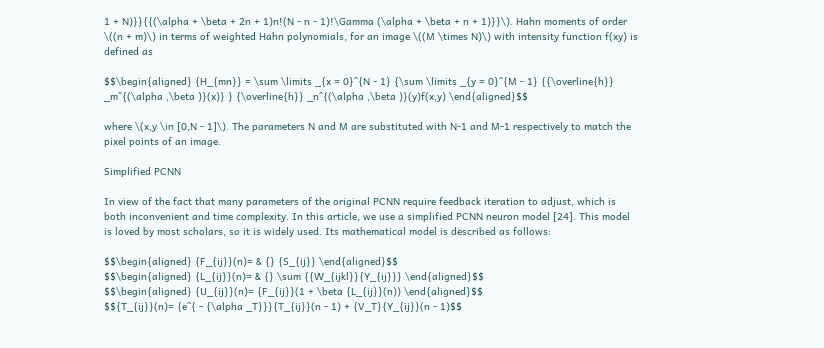1 + N)}}{{(\alpha + \beta + 2n + 1)n!(N - n - 1)!\Gamma (\alpha + \beta + n + 1)}}\). Hahn moments of order \((n + m)\) in terms of weighted Hahn polynomials, for an image \((M \times N)\) with intensity function f(xy) is defined as

$$\begin{aligned} {H_{mn}} = \sum \limits _{x = 0}^{N - 1} {\sum \limits _{y = 0}^{M - 1} {{\overline{h}} _m^{(\alpha ,\beta )}(x)} } {\overline{h}} _n^{(\alpha ,\beta )}(y)f(x,y) \end{aligned}$$

where \(x,y \in [0,N - 1]\). The parameters N and M are substituted with N-1 and M-1 respectively to match the pixel points of an image.

Simplified PCNN

In view of the fact that many parameters of the original PCNN require feedback iteration to adjust, which is both inconvenient and time complexity. In this article, we use a simplified PCNN neuron model [24]. This model is loved by most scholars, so it is widely used. Its mathematical model is described as follows:

$$\begin{aligned} {F_{ij}}(n)= & {} {S_{ij}} \end{aligned}$$
$$\begin{aligned} {L_{ij}}(n)= & {} \sum {{W_{ijkl}}{Y_{ij}}} \end{aligned}$$
$$\begin{aligned} {U_{ij}}(n)= {F_{ij}}(1 + \beta {L_{ij}}(n)) \end{aligned}$$
$${T_{ij}}(n)= {e^{ - {\alpha _T}}}{T_{ij}}(n - 1) + {V_T}{Y_{ij}}(n - 1)$$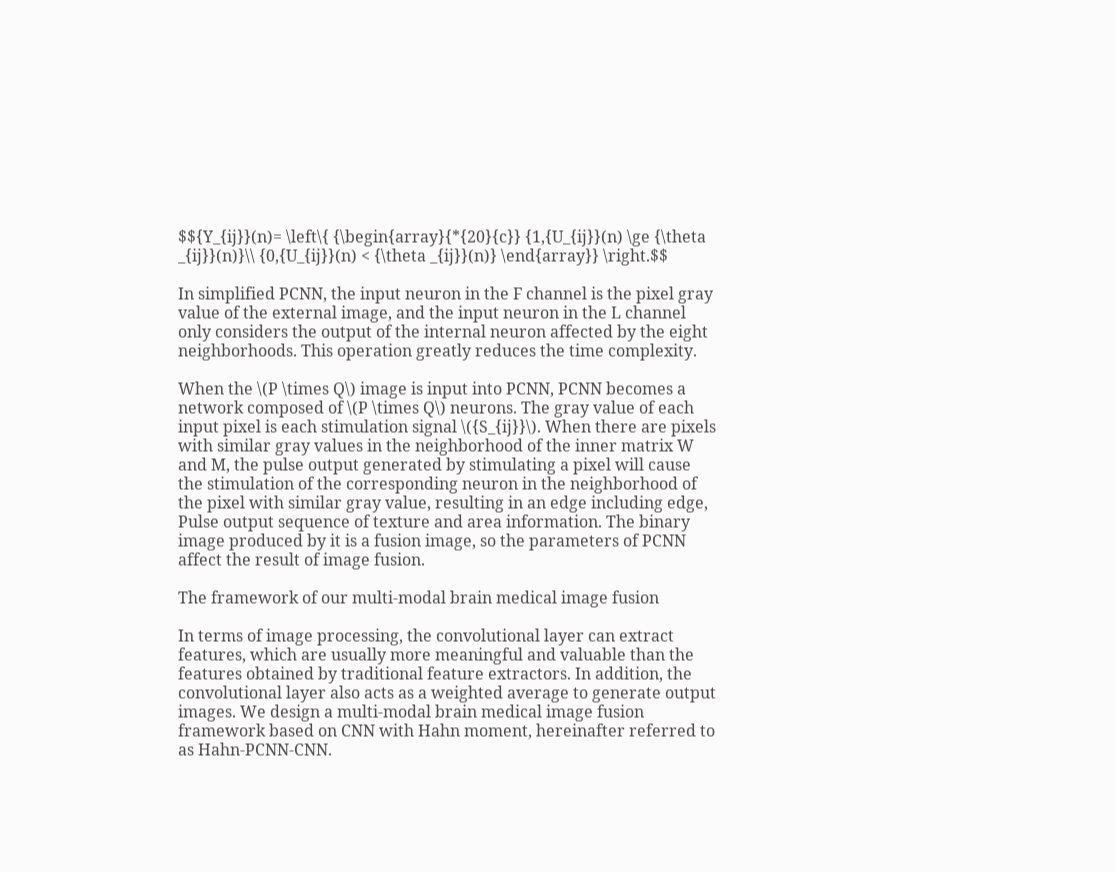$${Y_{ij}}(n)= \left\{ {\begin{array}{*{20}{c}} {1,{U_{ij}}(n) \ge {\theta _{ij}}(n)}\\ {0,{U_{ij}}(n) < {\theta _{ij}}(n)} \end{array}} \right.$$

In simplified PCNN, the input neuron in the F channel is the pixel gray value of the external image, and the input neuron in the L channel only considers the output of the internal neuron affected by the eight neighborhoods. This operation greatly reduces the time complexity.

When the \(P \times Q\) image is input into PCNN, PCNN becomes a network composed of \(P \times Q\) neurons. The gray value of each input pixel is each stimulation signal \({S_{ij}}\). When there are pixels with similar gray values in the neighborhood of the inner matrix W and M, the pulse output generated by stimulating a pixel will cause the stimulation of the corresponding neuron in the neighborhood of the pixel with similar gray value, resulting in an edge including edge, Pulse output sequence of texture and area information. The binary image produced by it is a fusion image, so the parameters of PCNN affect the result of image fusion.

The framework of our multi-modal brain medical image fusion

In terms of image processing, the convolutional layer can extract features, which are usually more meaningful and valuable than the features obtained by traditional feature extractors. In addition, the convolutional layer also acts as a weighted average to generate output images. We design a multi-modal brain medical image fusion framework based on CNN with Hahn moment, hereinafter referred to as Hahn-PCNN-CNN.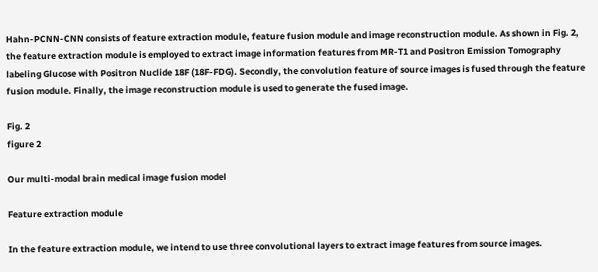Hahn-PCNN-CNN consists of feature extraction module, feature fusion module and image reconstruction module. As shown in Fig. 2, the feature extraction module is employed to extract image information features from MR-T1 and Positron Emission Tomography labeling Glucose with Positron Nuclide 18F (18F-FDG). Secondly, the convolution feature of source images is fused through the feature fusion module. Finally, the image reconstruction module is used to generate the fused image.

Fig. 2
figure 2

Our multi-modal brain medical image fusion model

Feature extraction module

In the feature extraction module, we intend to use three convolutional layers to extract image features from source images.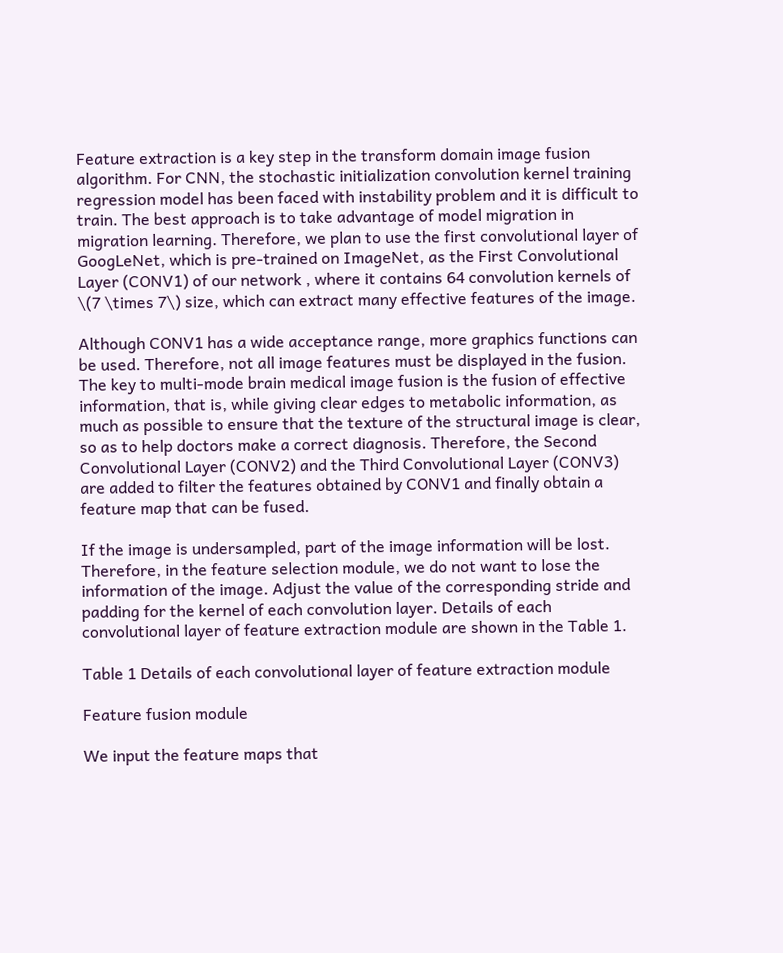Feature extraction is a key step in the transform domain image fusion algorithm. For CNN, the stochastic initialization convolution kernel training regression model has been faced with instability problem and it is difficult to train. The best approach is to take advantage of model migration in migration learning. Therefore, we plan to use the first convolutional layer of GoogLeNet, which is pre-trained on ImageNet, as the First Convolutional Layer (CONV1) of our network , where it contains 64 convolution kernels of \(7 \times 7\) size, which can extract many effective features of the image.

Although CONV1 has a wide acceptance range, more graphics functions can be used. Therefore, not all image features must be displayed in the fusion. The key to multi-mode brain medical image fusion is the fusion of effective information, that is, while giving clear edges to metabolic information, as much as possible to ensure that the texture of the structural image is clear, so as to help doctors make a correct diagnosis. Therefore, the Second Convolutional Layer (CONV2) and the Third Convolutional Layer (CONV3) are added to filter the features obtained by CONV1 and finally obtain a feature map that can be fused.

If the image is undersampled, part of the image information will be lost. Therefore, in the feature selection module, we do not want to lose the information of the image. Adjust the value of the corresponding stride and padding for the kernel of each convolution layer. Details of each convolutional layer of feature extraction module are shown in the Table 1.

Table 1 Details of each convolutional layer of feature extraction module

Feature fusion module

We input the feature maps that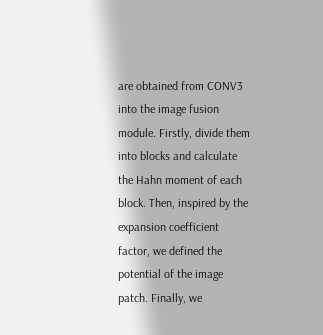are obtained from CONV3 into the image fusion module. Firstly, divide them into blocks and calculate the Hahn moment of each block. Then, inspired by the expansion coefficient factor, we defined the potential of the image patch. Finally, we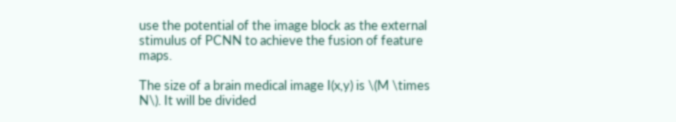use the potential of the image block as the external stimulus of PCNN to achieve the fusion of feature maps.

The size of a brain medical image I(x,y) is \(M \times N\). It will be divided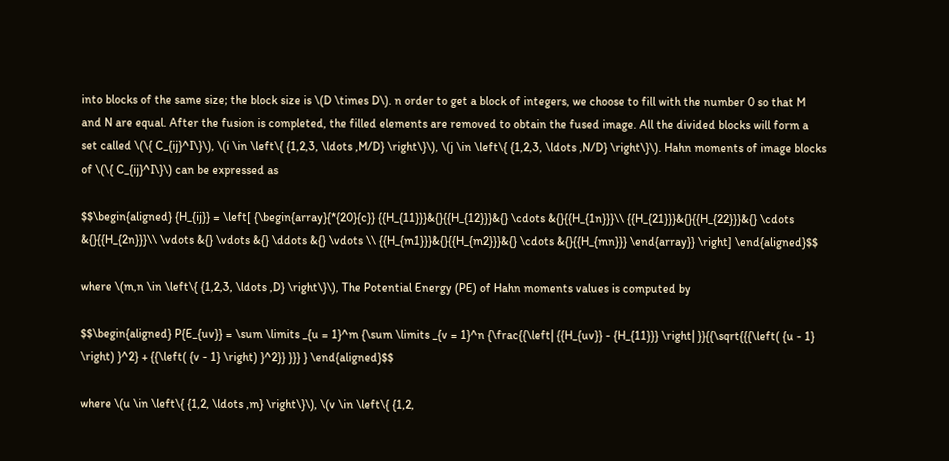into blocks of the same size; the block size is \(D \times D\). n order to get a block of integers, we choose to fill with the number 0 so that M and N are equal. After the fusion is completed, the filled elements are removed to obtain the fused image. All the divided blocks will form a set called \(\{ C_{ij}^I\}\), \(i \in \left\{ {1,2,3, \ldots ,M/D} \right\}\), \(j \in \left\{ {1,2,3, \ldots ,N/D} \right\}\). Hahn moments of image blocks of \(\{ C_{ij}^I\}\) can be expressed as

$$\begin{aligned} {H_{ij}} = \left[ {\begin{array}{*{20}{c}} {{H_{11}}}&{}{{H_{12}}}&{} \cdots &{}{{H_{1n}}}\\ {{H_{21}}}&{}{{H_{22}}}&{} \cdots &{}{{H_{2n}}}\\ \vdots &{} \vdots &{} \ddots &{} \vdots \\ {{H_{m1}}}&{}{{H_{m2}}}&{} \cdots &{}{{H_{mn}}} \end{array}} \right] \end{aligned}$$

where \(m,n \in \left\{ {1,2,3, \ldots ,D} \right\}\), The Potential Energy (PE) of Hahn moments values is computed by

$$\begin{aligned} P{E_{uv}} = \sum \limits _{u = 1}^m {\sum \limits _{v = 1}^n {\frac{{\left| {{H_{uv}} - {H_{11}}} \right| }}{{\sqrt{{{\left( {u - 1} \right) }^2} + {{\left( {v - 1} \right) }^2}} }}} } \end{aligned}$$

where \(u \in \left\{ {1,2, \ldots ,m} \right\}\), \(v \in \left\{ {1,2,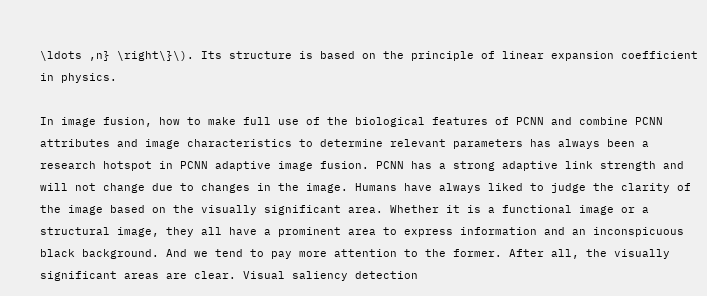\ldots ,n} \right\}\). Its structure is based on the principle of linear expansion coefficient in physics.

In image fusion, how to make full use of the biological features of PCNN and combine PCNN attributes and image characteristics to determine relevant parameters has always been a research hotspot in PCNN adaptive image fusion. PCNN has a strong adaptive link strength and will not change due to changes in the image. Humans have always liked to judge the clarity of the image based on the visually significant area. Whether it is a functional image or a structural image, they all have a prominent area to express information and an inconspicuous black background. And we tend to pay more attention to the former. After all, the visually significant areas are clear. Visual saliency detection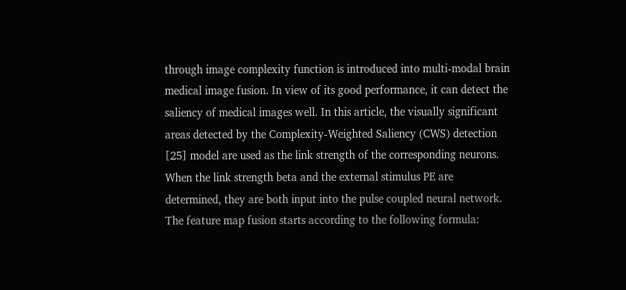through image complexity function is introduced into multi-modal brain medical image fusion. In view of its good performance, it can detect the saliency of medical images well. In this article, the visually significant areas detected by the Complexity-Weighted Saliency (CWS) detection [25] model are used as the link strength of the corresponding neurons. When the link strength beta and the external stimulus PE are determined, they are both input into the pulse coupled neural network. The feature map fusion starts according to the following formula: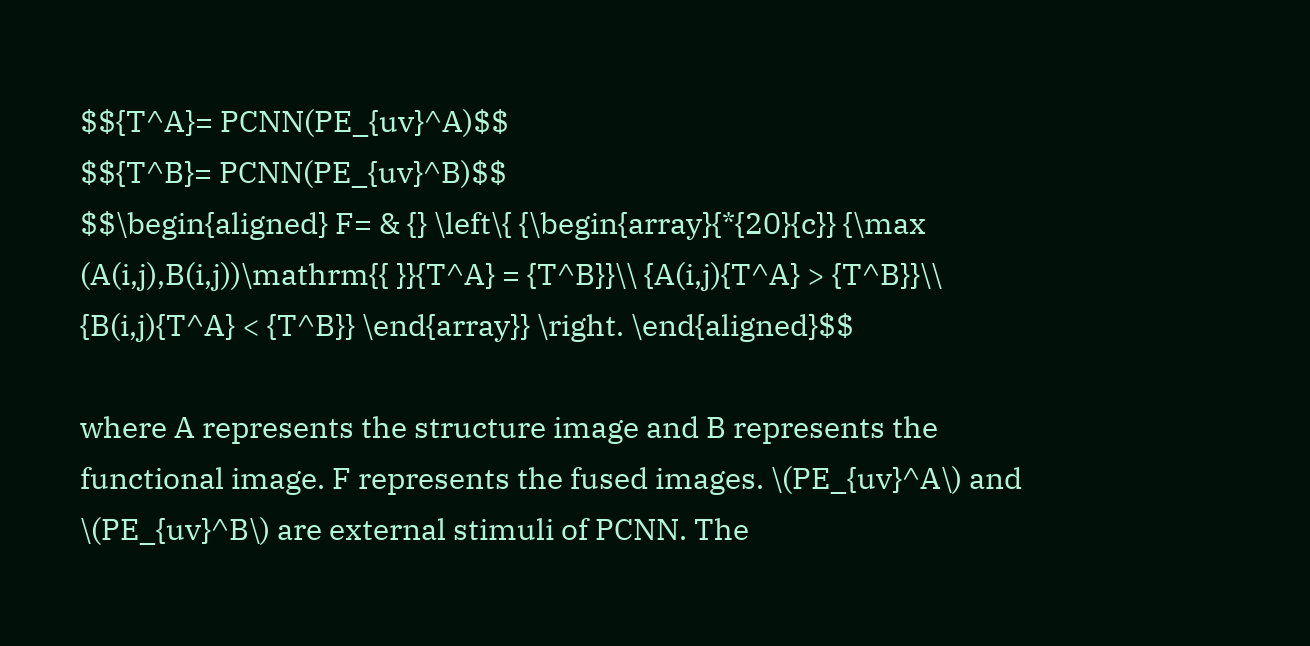$${T^A}= PCNN(PE_{uv}^A)$$
$${T^B}= PCNN(PE_{uv}^B)$$
$$\begin{aligned} F= & {} \left\{ {\begin{array}{*{20}{c}} {\max (A(i,j),B(i,j))\mathrm{{ }}{T^A} = {T^B}}\\ {A(i,j){T^A} > {T^B}}\\ {B(i,j){T^A} < {T^B}} \end{array}} \right. \end{aligned}$$

where A represents the structure image and B represents the functional image. F represents the fused images. \(PE_{uv}^A\) and \(PE_{uv}^B\) are external stimuli of PCNN. The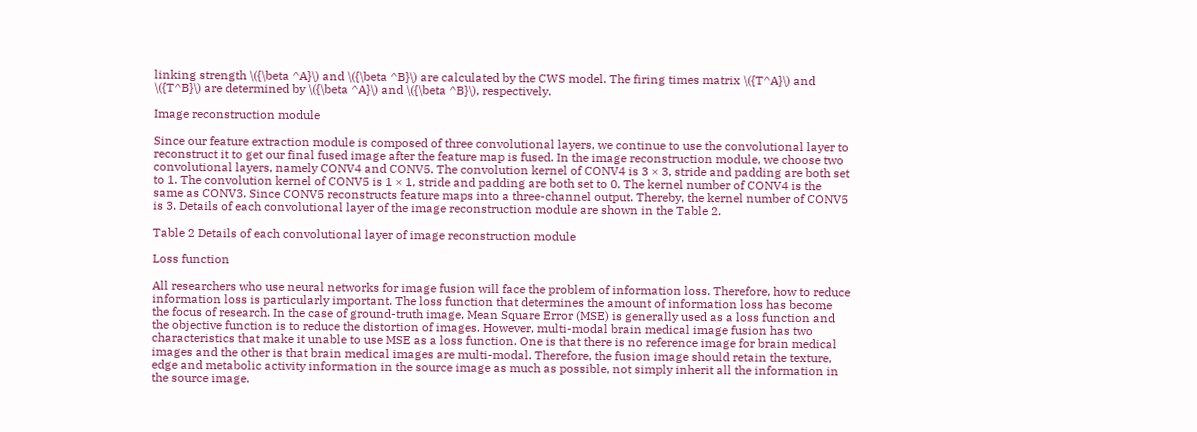linking strength \({\beta ^A}\) and \({\beta ^B}\) are calculated by the CWS model. The firing times matrix \({T^A}\) and \({T^B}\) are determined by \({\beta ^A}\) and \({\beta ^B}\), respectively.

Image reconstruction module

Since our feature extraction module is composed of three convolutional layers, we continue to use the convolutional layer to reconstruct it to get our final fused image after the feature map is fused. In the image reconstruction module, we choose two convolutional layers, namely CONV4 and CONV5. The convolution kernel of CONV4 is 3 × 3, stride and padding are both set to 1. The convolution kernel of CONV5 is 1 × 1, stride and padding are both set to 0. The kernel number of CONV4 is the same as CONV3. Since CONV5 reconstructs feature maps into a three-channel output. Thereby, the kernel number of CONV5 is 3. Details of each convolutional layer of the image reconstruction module are shown in the Table 2.

Table 2 Details of each convolutional layer of image reconstruction module

Loss function

All researchers who use neural networks for image fusion will face the problem of information loss. Therefore, how to reduce information loss is particularly important. The loss function that determines the amount of information loss has become the focus of research. In the case of ground-truth image, Mean Square Error (MSE) is generally used as a loss function and the objective function is to reduce the distortion of images. However, multi-modal brain medical image fusion has two characteristics that make it unable to use MSE as a loss function. One is that there is no reference image for brain medical images and the other is that brain medical images are multi-modal. Therefore, the fusion image should retain the texture, edge and metabolic activity information in the source image as much as possible, not simply inherit all the information in the source image.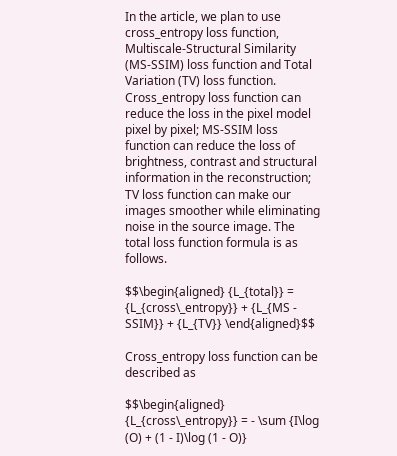In the article, we plan to use cross_entropy loss function, Multiscale-Structural Similarity (MS-SSIM) loss function and Total Variation (TV) loss function. Cross_entropy loss function can reduce the loss in the pixel model pixel by pixel; MS-SSIM loss function can reduce the loss of brightness, contrast and structural information in the reconstruction; TV loss function can make our images smoother while eliminating noise in the source image. The total loss function formula is as follows.

$$\begin{aligned} {L_{total}} = {L_{cross\_entropy}} + {L_{MS - SSIM}} + {L_{TV}} \end{aligned}$$

Cross_entropy loss function can be described as

$$\begin{aligned} {L_{cross\_entropy}} = - \sum {I\log (O) + (1 - I)\log (1 - O)}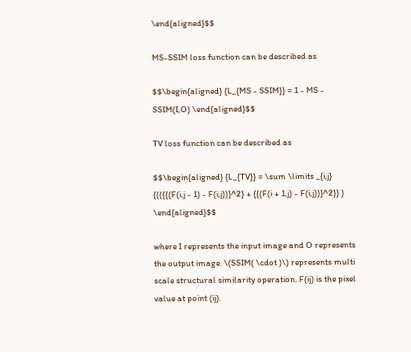\end{aligned}$$

MS-SSIM loss function can be described as

$$\begin{aligned} {L_{MS - SSIM}} = 1 - MS - SSIM(I,O) \end{aligned}$$

TV loss function can be described as

$$\begin{aligned} {L_{TV}} = \sum \limits _{i,j} {(({{(F(i,j - 1) - F(i,j))}^2} + {{(F(i + 1,j) - F(i,j))}^2}} ) \end{aligned}$$

where I represents the input image and O represents the output image. \(SSIM( \cdot )\) represents multi scale structural similarity operation. F(ij) is the pixel value at point (ij).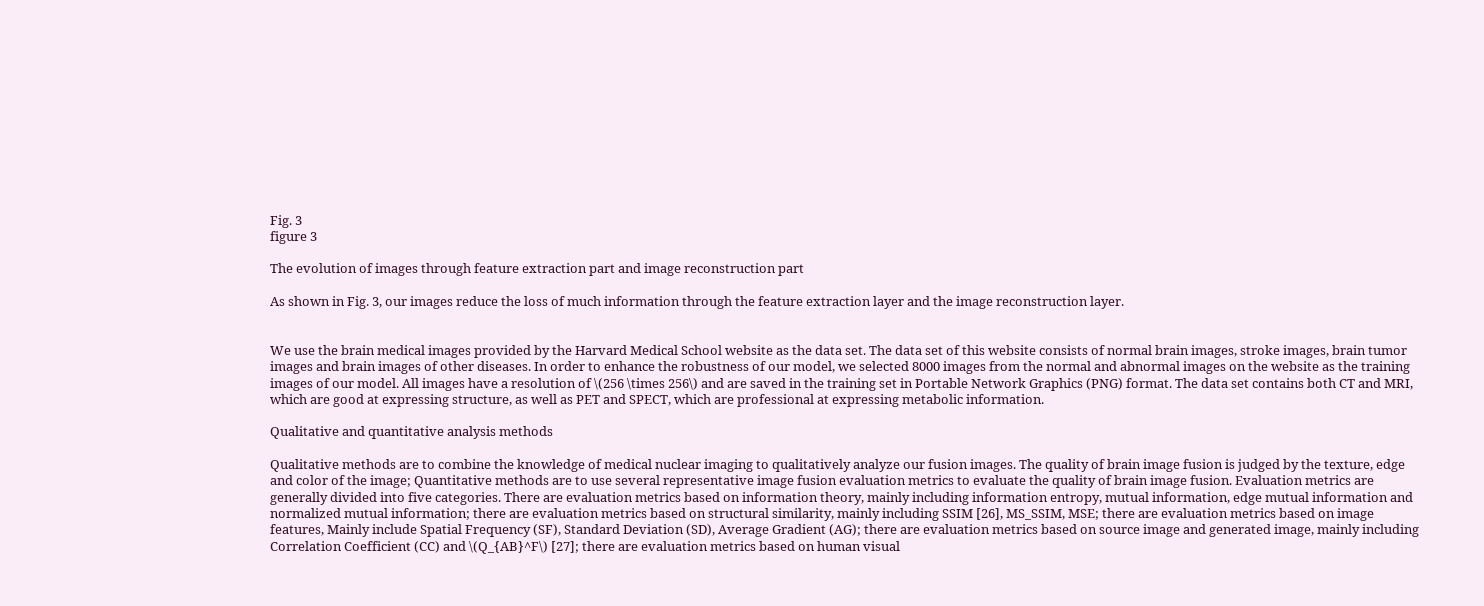Fig. 3
figure 3

The evolution of images through feature extraction part and image reconstruction part

As shown in Fig. 3, our images reduce the loss of much information through the feature extraction layer and the image reconstruction layer.


We use the brain medical images provided by the Harvard Medical School website as the data set. The data set of this website consists of normal brain images, stroke images, brain tumor images and brain images of other diseases. In order to enhance the robustness of our model, we selected 8000 images from the normal and abnormal images on the website as the training images of our model. All images have a resolution of \(256 \times 256\) and are saved in the training set in Portable Network Graphics (PNG) format. The data set contains both CT and MRI, which are good at expressing structure, as well as PET and SPECT, which are professional at expressing metabolic information.

Qualitative and quantitative analysis methods

Qualitative methods are to combine the knowledge of medical nuclear imaging to qualitatively analyze our fusion images. The quality of brain image fusion is judged by the texture, edge and color of the image; Quantitative methods are to use several representative image fusion evaluation metrics to evaluate the quality of brain image fusion. Evaluation metrics are generally divided into five categories. There are evaluation metrics based on information theory, mainly including information entropy, mutual information, edge mutual information and normalized mutual information; there are evaluation metrics based on structural similarity, mainly including SSIM [26], MS_SSIM, MSE; there are evaluation metrics based on image features, Mainly include Spatial Frequency (SF), Standard Deviation (SD), Average Gradient (AG); there are evaluation metrics based on source image and generated image, mainly including Correlation Coefficient (CC) and \(Q_{AB}^F\) [27]; there are evaluation metrics based on human visual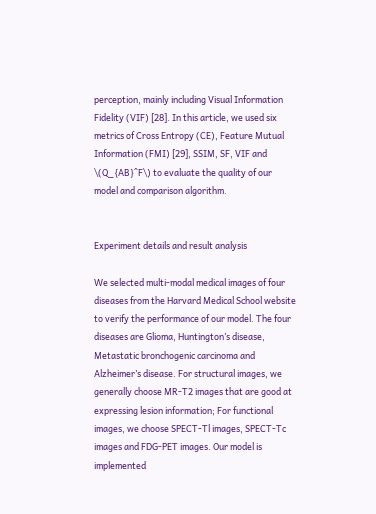perception, mainly including Visual Information Fidelity (VIF) [28]. In this article, we used six metrics of Cross Entropy (CE), Feature Mutual Information (FMI) [29], SSIM, SF, VIF and \(Q_{AB}^F\) to evaluate the quality of our model and comparison algorithm.


Experiment details and result analysis

We selected multi-modal medical images of four diseases from the Harvard Medical School website to verify the performance of our model. The four diseases are Glioma, Huntington’s disease, Metastatic bronchogenic carcinoma and Alzheimer’s disease. For structural images, we generally choose MR-T2 images that are good at expressing lesion information; For functional images, we choose SPECT-Tl images, SPECT-Tc images and FDG-PET images. Our model is implemented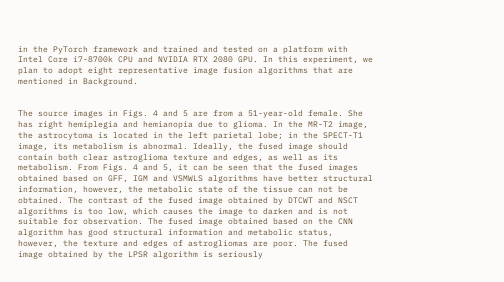in the PyTorch framework and trained and tested on a platform with Intel Core i7-8700k CPU and NVIDIA RTX 2080 GPU. In this experiment, we plan to adopt eight representative image fusion algorithms that are mentioned in Background.


The source images in Figs. 4 and 5 are from a 51-year-old female. She has right hemiplegia and hemianopia due to glioma. In the MR-T2 image, the astrocytoma is located in the left parietal lobe; in the SPECT-T1 image, its metabolism is abnormal. Ideally, the fused image should contain both clear astroglioma texture and edges, as well as its metabolism. From Figs. 4 and 5, it can be seen that the fused images obtained based on GFF, IGM and VSMWLS algorithms have better structural information, however, the metabolic state of the tissue can not be obtained. The contrast of the fused image obtained by DTCWT and NSCT algorithms is too low, which causes the image to darken and is not suitable for observation. The fused image obtained based on the CNN algorithm has good structural information and metabolic status, however, the texture and edges of astrogliomas are poor. The fused image obtained by the LPSR algorithm is seriously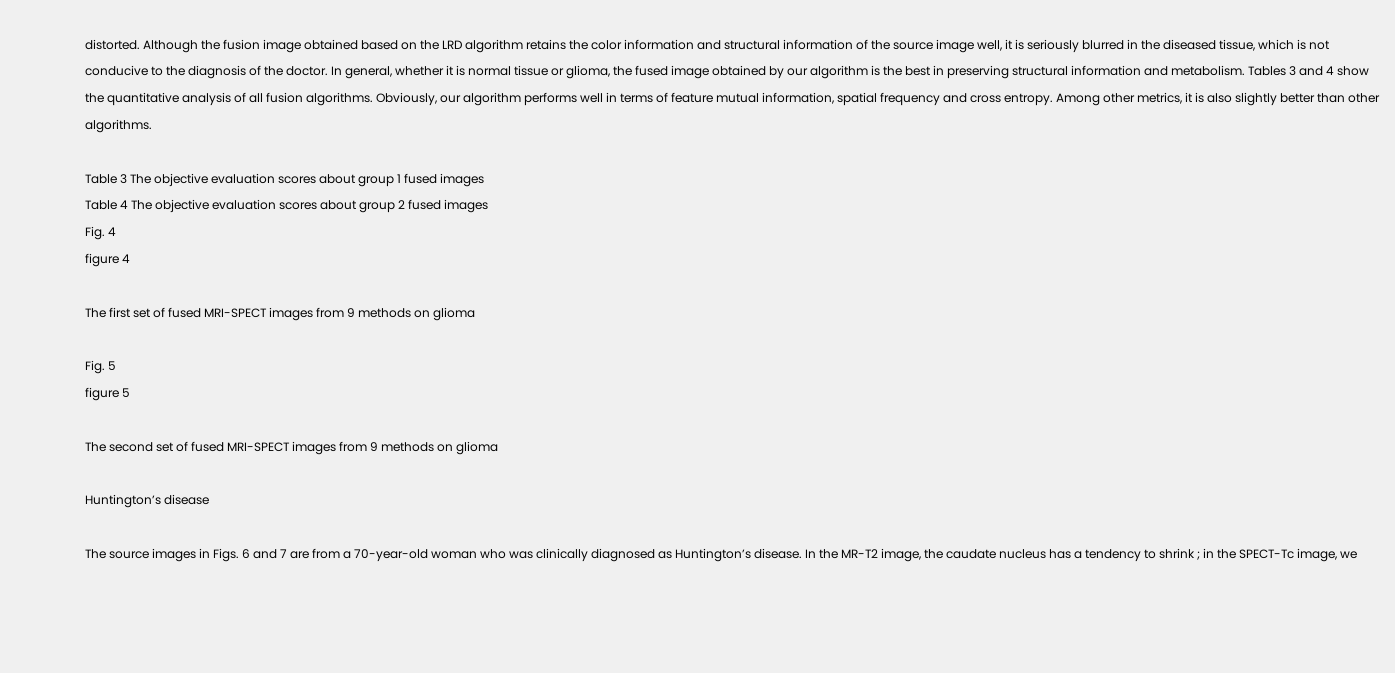distorted. Although the fusion image obtained based on the LRD algorithm retains the color information and structural information of the source image well, it is seriously blurred in the diseased tissue, which is not conducive to the diagnosis of the doctor. In general, whether it is normal tissue or glioma, the fused image obtained by our algorithm is the best in preserving structural information and metabolism. Tables 3 and 4 show the quantitative analysis of all fusion algorithms. Obviously, our algorithm performs well in terms of feature mutual information, spatial frequency and cross entropy. Among other metrics, it is also slightly better than other algorithms.

Table 3 The objective evaluation scores about group 1 fused images
Table 4 The objective evaluation scores about group 2 fused images
Fig. 4
figure 4

The first set of fused MRI-SPECT images from 9 methods on glioma

Fig. 5
figure 5

The second set of fused MRI-SPECT images from 9 methods on glioma

Huntington’s disease

The source images in Figs. 6 and 7 are from a 70-year-old woman who was clinically diagnosed as Huntington’s disease. In the MR-T2 image, the caudate nucleus has a tendency to shrink ; in the SPECT-Tc image, we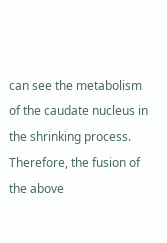can see the metabolism of the caudate nucleus in the shrinking process. Therefore, the fusion of the above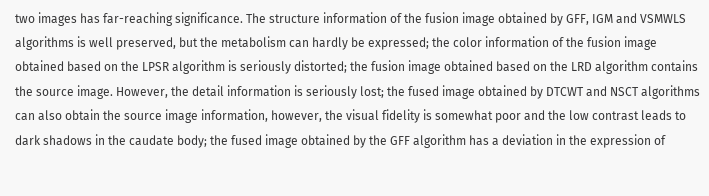two images has far-reaching significance. The structure information of the fusion image obtained by GFF, IGM and VSMWLS algorithms is well preserved, but the metabolism can hardly be expressed; the color information of the fusion image obtained based on the LPSR algorithm is seriously distorted; the fusion image obtained based on the LRD algorithm contains the source image. However, the detail information is seriously lost; the fused image obtained by DTCWT and NSCT algorithms can also obtain the source image information, however, the visual fidelity is somewhat poor and the low contrast leads to dark shadows in the caudate body; the fused image obtained by the GFF algorithm has a deviation in the expression of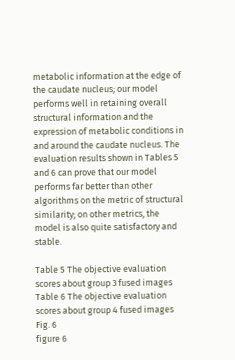metabolic information at the edge of the caudate nucleus; our model performs well in retaining overall structural information and the expression of metabolic conditions in and around the caudate nucleus. The evaluation results shown in Tables 5 and 6 can prove that our model performs far better than other algorithms on the metric of structural similarity; on other metrics, the model is also quite satisfactory and stable.

Table 5 The objective evaluation scores about group 3 fused images
Table 6 The objective evaluation scores about group 4 fused images
Fig. 6
figure 6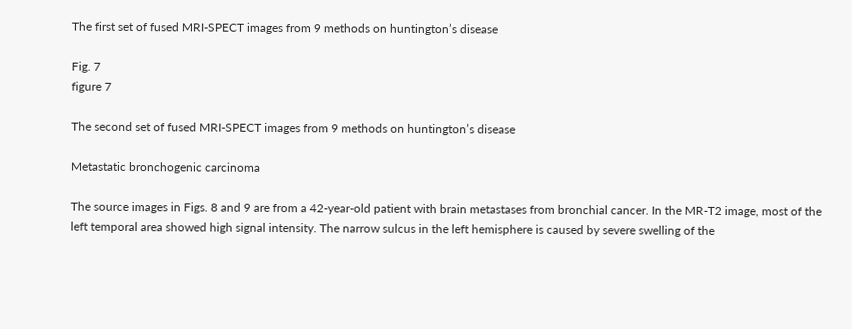The first set of fused MRI-SPECT images from 9 methods on huntington’s disease

Fig. 7
figure 7

The second set of fused MRI-SPECT images from 9 methods on huntington’s disease

Metastatic bronchogenic carcinoma

The source images in Figs. 8 and 9 are from a 42-year-old patient with brain metastases from bronchial cancer. In the MR-T2 image, most of the left temporal area showed high signal intensity. The narrow sulcus in the left hemisphere is caused by severe swelling of the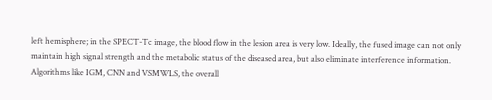left hemisphere; in the SPECT-Tc image, the blood flow in the lesion area is very low. Ideally, the fused image can not only maintain high signal strength and the metabolic status of the diseased area, but also eliminate interference information. Algorithms like IGM, CNN and VSMWLS, the overall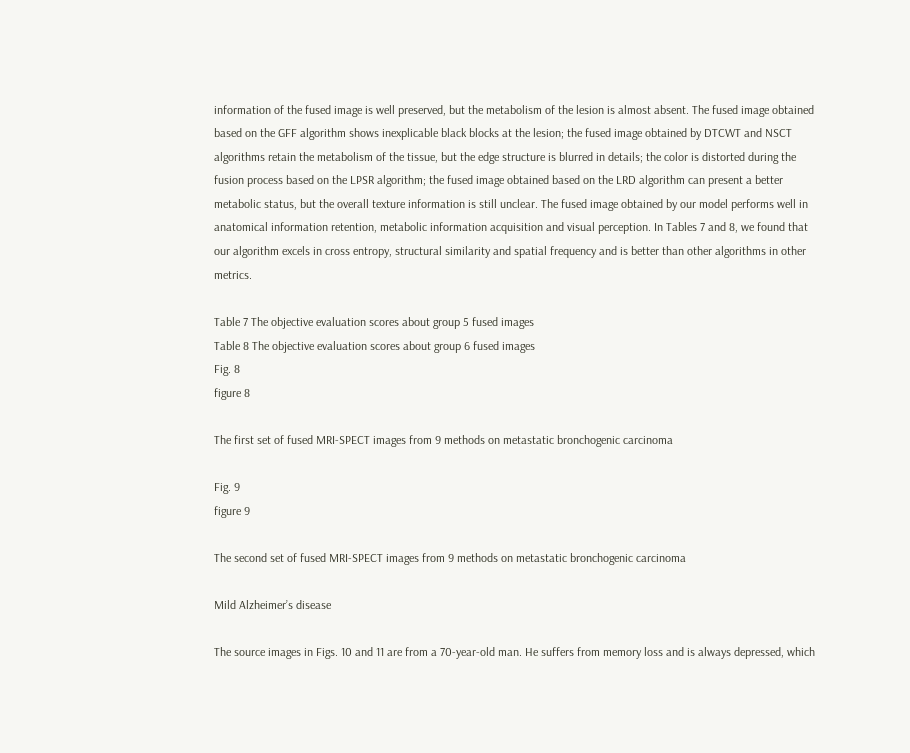information of the fused image is well preserved, but the metabolism of the lesion is almost absent. The fused image obtained based on the GFF algorithm shows inexplicable black blocks at the lesion; the fused image obtained by DTCWT and NSCT algorithms retain the metabolism of the tissue, but the edge structure is blurred in details; the color is distorted during the fusion process based on the LPSR algorithm; the fused image obtained based on the LRD algorithm can present a better metabolic status, but the overall texture information is still unclear. The fused image obtained by our model performs well in anatomical information retention, metabolic information acquisition and visual perception. In Tables 7 and 8, we found that our algorithm excels in cross entropy, structural similarity and spatial frequency and is better than other algorithms in other metrics.

Table 7 The objective evaluation scores about group 5 fused images
Table 8 The objective evaluation scores about group 6 fused images
Fig. 8
figure 8

The first set of fused MRI-SPECT images from 9 methods on metastatic bronchogenic carcinoma

Fig. 9
figure 9

The second set of fused MRI-SPECT images from 9 methods on metastatic bronchogenic carcinoma

Mild Alzheimer’s disease

The source images in Figs. 10 and 11 are from a 70-year-old man. He suffers from memory loss and is always depressed, which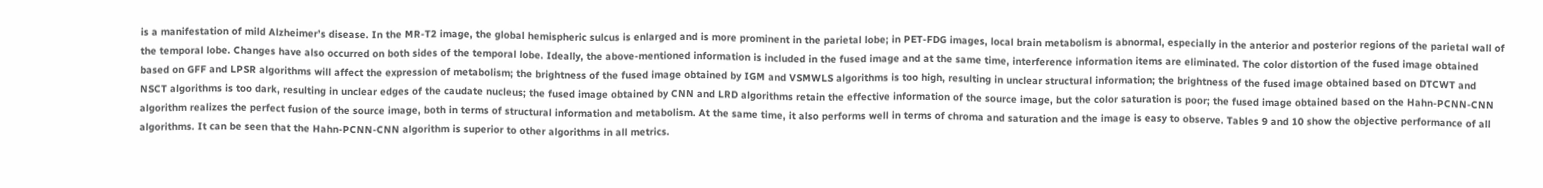is a manifestation of mild Alzheimer’s disease. In the MR-T2 image, the global hemispheric sulcus is enlarged and is more prominent in the parietal lobe; in PET-FDG images, local brain metabolism is abnormal, especially in the anterior and posterior regions of the parietal wall of the temporal lobe. Changes have also occurred on both sides of the temporal lobe. Ideally, the above-mentioned information is included in the fused image and at the same time, interference information items are eliminated. The color distortion of the fused image obtained based on GFF and LPSR algorithms will affect the expression of metabolism; the brightness of the fused image obtained by IGM and VSMWLS algorithms is too high, resulting in unclear structural information; the brightness of the fused image obtained based on DTCWT and NSCT algorithms is too dark, resulting in unclear edges of the caudate nucleus; the fused image obtained by CNN and LRD algorithms retain the effective information of the source image, but the color saturation is poor; the fused image obtained based on the Hahn-PCNN-CNN algorithm realizes the perfect fusion of the source image, both in terms of structural information and metabolism. At the same time, it also performs well in terms of chroma and saturation and the image is easy to observe. Tables 9 and 10 show the objective performance of all algorithms. It can be seen that the Hahn-PCNN-CNN algorithm is superior to other algorithms in all metrics.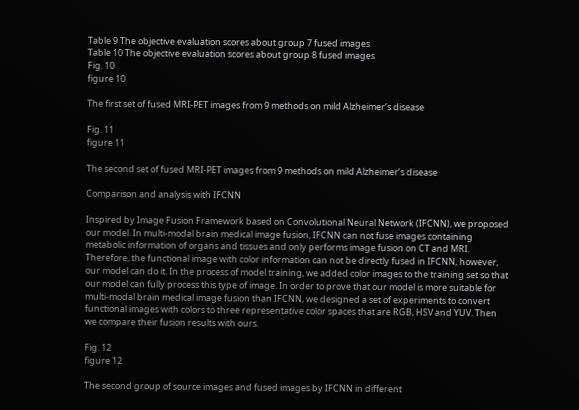Table 9 The objective evaluation scores about group 7 fused images
Table 10 The objective evaluation scores about group 8 fused images
Fig. 10
figure 10

The first set of fused MRI-PET images from 9 methods on mild Alzheimer’s disease

Fig. 11
figure 11

The second set of fused MRI-PET images from 9 methods on mild Alzheimer’s disease

Comparison and analysis with IFCNN

Inspired by Image Fusion Framework based on Convolutional Neural Network (IFCNN), we proposed our model. In multi-modal brain medical image fusion, IFCNN can not fuse images containing metabolic information of organs and tissues and only performs image fusion on CT and MRI. Therefore, the functional image with color information can not be directly fused in IFCNN, however, our model can do it. In the process of model training, we added color images to the training set so that our model can fully process this type of image. In order to prove that our model is more suitable for multi-modal brain medical image fusion than IFCNN, we designed a set of experiments to convert functional images with colors to three representative color spaces that are RGB, HSV and YUV. Then we compare their fusion results with ours.

Fig. 12
figure 12

The second group of source images and fused images by IFCNN in different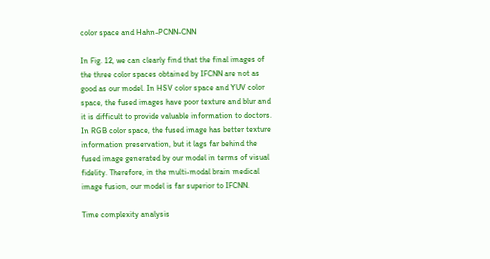color space and Hahn-PCNN-CNN

In Fig. 12, we can clearly find that the final images of the three color spaces obtained by IFCNN are not as good as our model. In HSV color space and YUV color space, the fused images have poor texture and blur and it is difficult to provide valuable information to doctors. In RGB color space, the fused image has better texture information preservation, but it lags far behind the fused image generated by our model in terms of visual fidelity. Therefore, in the multi-modal brain medical image fusion, our model is far superior to IFCNN.

Time complexity analysis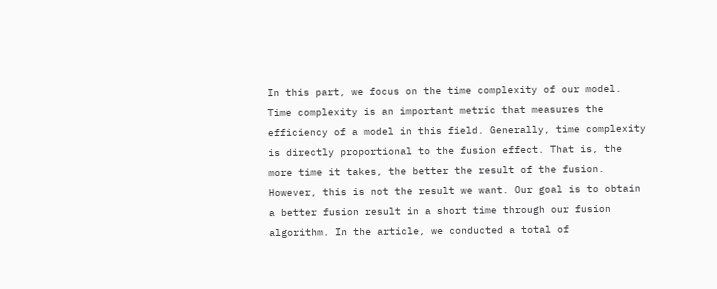In this part, we focus on the time complexity of our model. Time complexity is an important metric that measures the efficiency of a model in this field. Generally, time complexity is directly proportional to the fusion effect. That is, the more time it takes, the better the result of the fusion. However, this is not the result we want. Our goal is to obtain a better fusion result in a short time through our fusion algorithm. In the article, we conducted a total of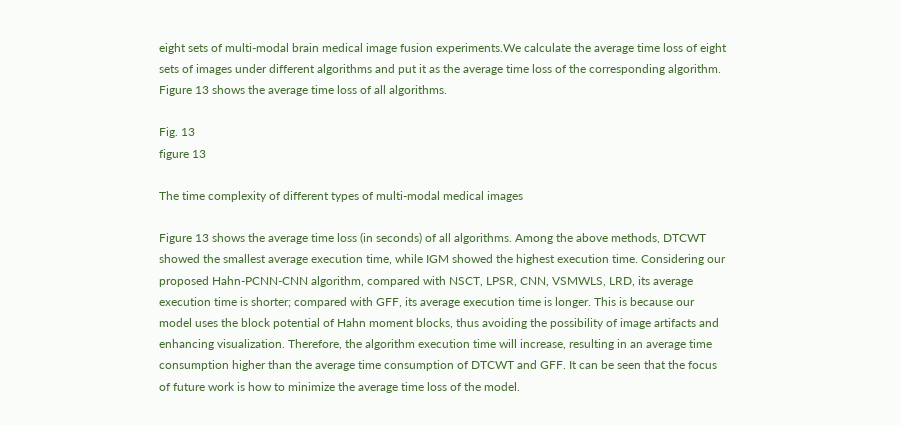eight sets of multi-modal brain medical image fusion experiments.We calculate the average time loss of eight sets of images under different algorithms and put it as the average time loss of the corresponding algorithm. Figure 13 shows the average time loss of all algorithms.

Fig. 13
figure 13

The time complexity of different types of multi-modal medical images

Figure 13 shows the average time loss (in seconds) of all algorithms. Among the above methods, DTCWT showed the smallest average execution time, while IGM showed the highest execution time. Considering our proposed Hahn-PCNN-CNN algorithm, compared with NSCT, LPSR, CNN, VSMWLS, LRD, its average execution time is shorter; compared with GFF, its average execution time is longer. This is because our model uses the block potential of Hahn moment blocks, thus avoiding the possibility of image artifacts and enhancing visualization. Therefore, the algorithm execution time will increase, resulting in an average time consumption higher than the average time consumption of DTCWT and GFF. It can be seen that the focus of future work is how to minimize the average time loss of the model.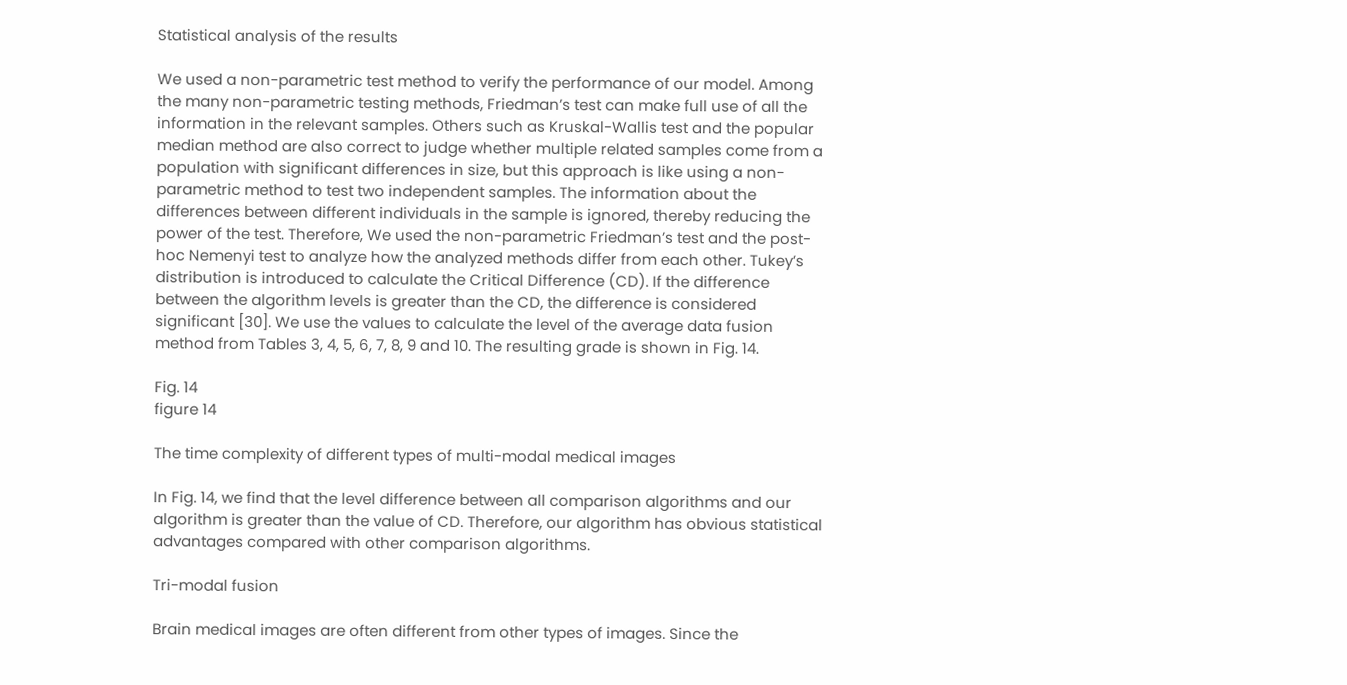Statistical analysis of the results

We used a non-parametric test method to verify the performance of our model. Among the many non-parametric testing methods, Friedman’s test can make full use of all the information in the relevant samples. Others such as Kruskal-Wallis test and the popular median method are also correct to judge whether multiple related samples come from a population with significant differences in size, but this approach is like using a non-parametric method to test two independent samples. The information about the differences between different individuals in the sample is ignored, thereby reducing the power of the test. Therefore, We used the non-parametric Friedman’s test and the post-hoc Nemenyi test to analyze how the analyzed methods differ from each other. Tukey’s distribution is introduced to calculate the Critical Difference (CD). If the difference between the algorithm levels is greater than the CD, the difference is considered significant [30]. We use the values to calculate the level of the average data fusion method from Tables 3, 4, 5, 6, 7, 8, 9 and 10. The resulting grade is shown in Fig. 14.

Fig. 14
figure 14

The time complexity of different types of multi-modal medical images

In Fig. 14, we find that the level difference between all comparison algorithms and our algorithm is greater than the value of CD. Therefore, our algorithm has obvious statistical advantages compared with other comparison algorithms.

Tri-modal fusion

Brain medical images are often different from other types of images. Since the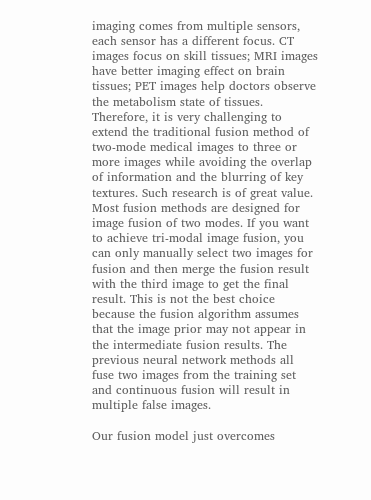imaging comes from multiple sensors, each sensor has a different focus. CT images focus on skill tissues; MRI images have better imaging effect on brain tissues; PET images help doctors observe the metabolism state of tissues. Therefore, it is very challenging to extend the traditional fusion method of two-mode medical images to three or more images while avoiding the overlap of information and the blurring of key textures. Such research is of great value. Most fusion methods are designed for image fusion of two modes. If you want to achieve tri-modal image fusion, you can only manually select two images for fusion and then merge the fusion result with the third image to get the final result. This is not the best choice because the fusion algorithm assumes that the image prior may not appear in the intermediate fusion results. The previous neural network methods all fuse two images from the training set and continuous fusion will result in multiple false images.

Our fusion model just overcomes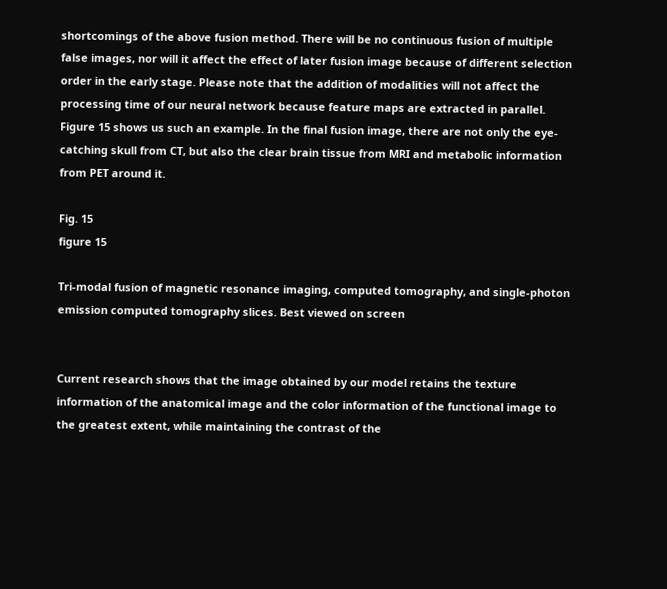shortcomings of the above fusion method. There will be no continuous fusion of multiple false images, nor will it affect the effect of later fusion image because of different selection order in the early stage. Please note that the addition of modalities will not affect the processing time of our neural network because feature maps are extracted in parallel. Figure 15 shows us such an example. In the final fusion image, there are not only the eye-catching skull from CT, but also the clear brain tissue from MRI and metabolic information from PET around it.

Fig. 15
figure 15

Tri-modal fusion of magnetic resonance imaging, computed tomography, and single-photon emission computed tomography slices. Best viewed on screen


Current research shows that the image obtained by our model retains the texture information of the anatomical image and the color information of the functional image to the greatest extent, while maintaining the contrast of the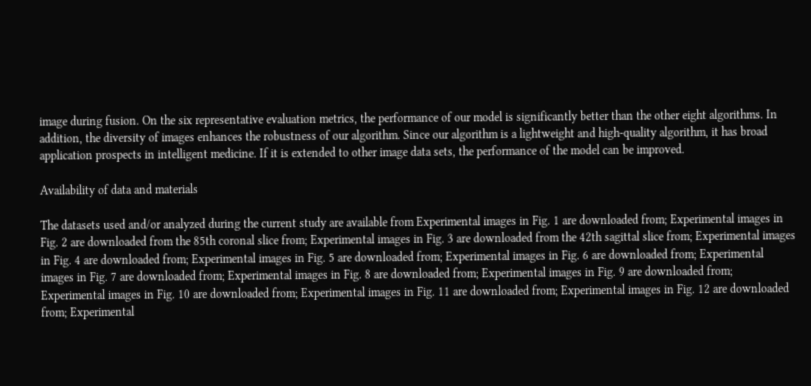image during fusion. On the six representative evaluation metrics, the performance of our model is significantly better than the other eight algorithms. In addition, the diversity of images enhances the robustness of our algorithm. Since our algorithm is a lightweight and high-quality algorithm, it has broad application prospects in intelligent medicine. If it is extended to other image data sets, the performance of the model can be improved.

Availability of data and materials

The datasets used and/or analyzed during the current study are available from Experimental images in Fig. 1 are downloaded from; Experimental images in Fig. 2 are downloaded from the 85th coronal slice from; Experimental images in Fig. 3 are downloaded from the 42th sagittal slice from; Experimental images in Fig. 4 are downloaded from; Experimental images in Fig. 5 are downloaded from; Experimental images in Fig. 6 are downloaded from; Experimental images in Fig. 7 are downloaded from; Experimental images in Fig. 8 are downloaded from; Experimental images in Fig. 9 are downloaded from; Experimental images in Fig. 10 are downloaded from; Experimental images in Fig. 11 are downloaded from; Experimental images in Fig. 12 are downloaded from; Experimental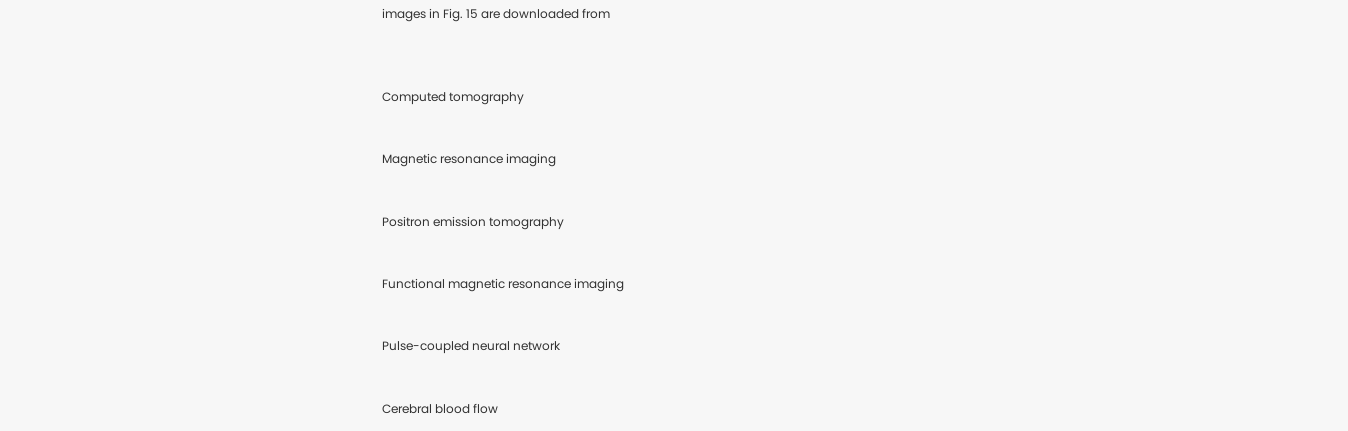images in Fig. 15 are downloaded from



Computed tomography


Magnetic resonance imaging


Positron emission tomography


Functional magnetic resonance imaging


Pulse-coupled neural network


Cerebral blood flow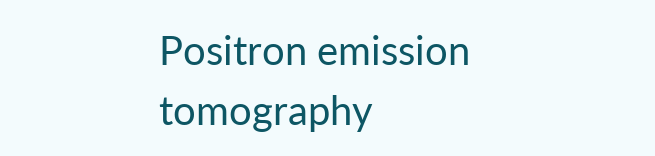Positron emission tomography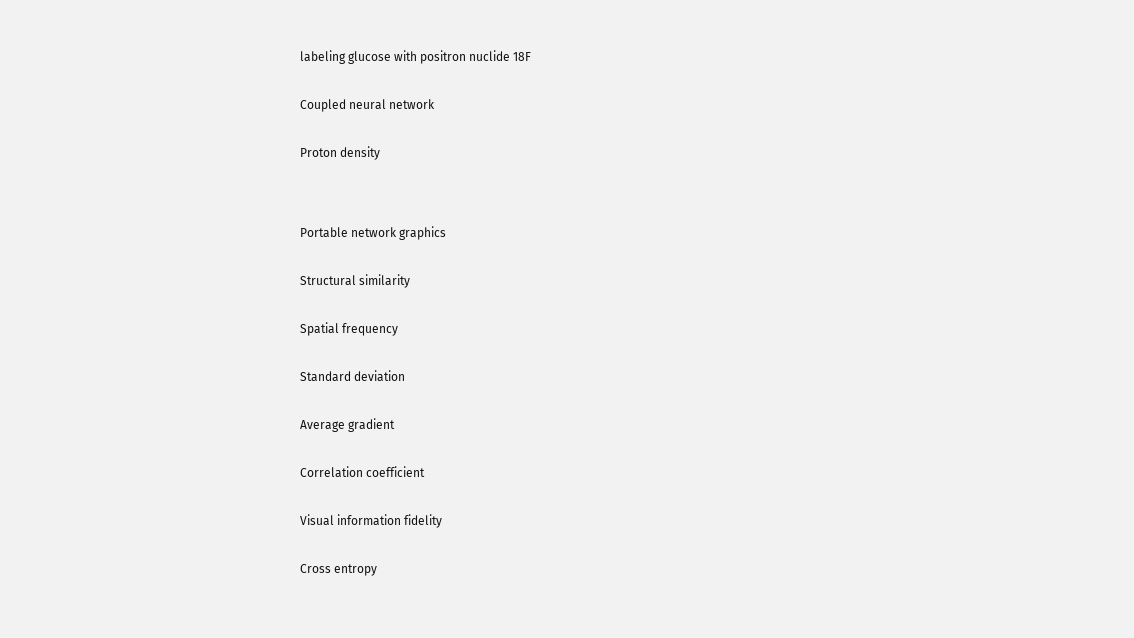labeling glucose with positron nuclide 18F


Coupled neural network


Proton density




Portable network graphics


Structural similarity


Spatial frequency


Standard deviation


Average gradient


Correlation coefficient


Visual information fidelity


Cross entropy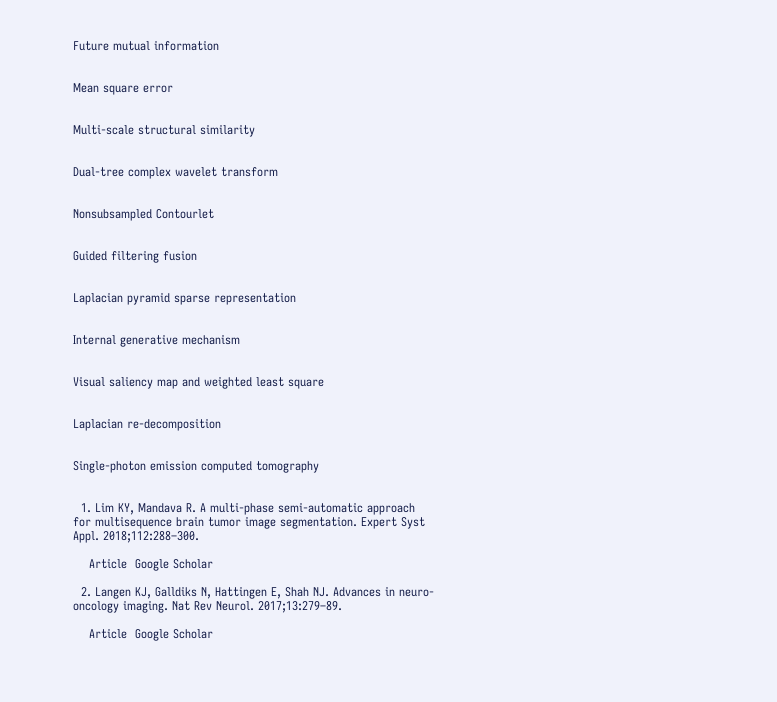Future mutual information


Mean square error


Multi-scale structural similarity


Dual-tree complex wavelet transform


Nonsubsampled Contourlet


Guided filtering fusion


Laplacian pyramid sparse representation


Internal generative mechanism


Visual saliency map and weighted least square


Laplacian re-decomposition


Single-photon emission computed tomography


  1. Lim KY, Mandava R. A multi-phase semi-automatic approach for multisequence brain tumor image segmentation. Expert Syst Appl. 2018;112:288–300.

    Article  Google Scholar

  2. Langen KJ, Galldiks N, Hattingen E, Shah NJ. Advances in neuro-oncology imaging. Nat Rev Neurol. 2017;13:279–89.

    Article  Google Scholar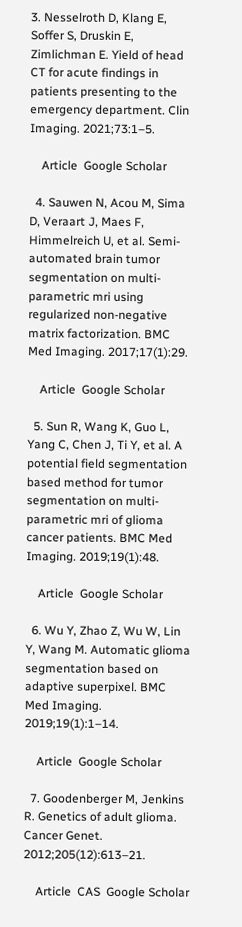3. Nesselroth D, Klang E, Soffer S, Druskin E, Zimlichman E. Yield of head CT for acute findings in patients presenting to the emergency department. Clin Imaging. 2021;73:1–5.

    Article  Google Scholar

  4. Sauwen N, Acou M, Sima D, Veraart J, Maes F, Himmelreich U, et al. Semi-automated brain tumor segmentation on multi-parametric mri using regularized non-negative matrix factorization. BMC Med Imaging. 2017;17(1):29.

    Article  Google Scholar

  5. Sun R, Wang K, Guo L, Yang C, Chen J, Ti Y, et al. A potential field segmentation based method for tumor segmentation on multi-parametric mri of glioma cancer patients. BMC Med Imaging. 2019;19(1):48.

    Article  Google Scholar

  6. Wu Y, Zhao Z, Wu W, Lin Y, Wang M. Automatic glioma segmentation based on adaptive superpixel. BMC Med Imaging. 2019;19(1):1–14.

    Article  Google Scholar

  7. Goodenberger M, Jenkins R. Genetics of adult glioma. Cancer Genet. 2012;205(12):613–21.

    Article  CAS  Google Scholar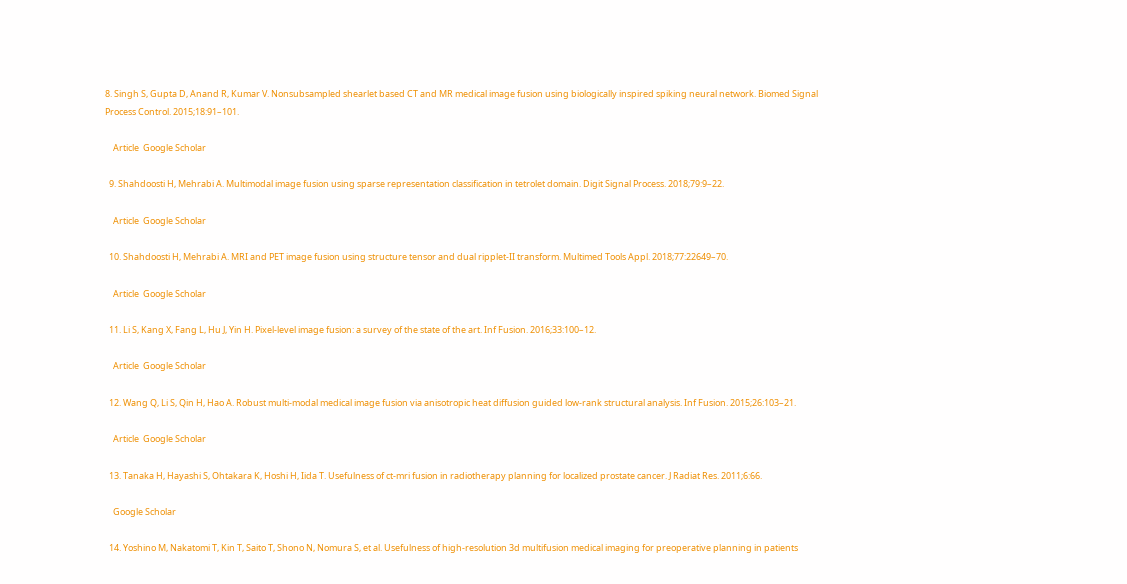8. Singh S, Gupta D, Anand R, Kumar V. Nonsubsampled shearlet based CT and MR medical image fusion using biologically inspired spiking neural network. Biomed Signal Process Control. 2015;18:91–101.

    Article  Google Scholar

  9. Shahdoosti H, Mehrabi A. Multimodal image fusion using sparse representation classification in tetrolet domain. Digit Signal Process. 2018;79:9–22.

    Article  Google Scholar

  10. Shahdoosti H, Mehrabi A. MRI and PET image fusion using structure tensor and dual ripplet-II transform. Multimed Tools Appl. 2018;77:22649–70.

    Article  Google Scholar

  11. Li S, Kang X, Fang L, Hu J, Yin H. Pixel-level image fusion: a survey of the state of the art. Inf Fusion. 2016;33:100–12.

    Article  Google Scholar

  12. Wang Q, Li S, Qin H, Hao A. Robust multi-modal medical image fusion via anisotropic heat diffusion guided low-rank structural analysis. Inf Fusion. 2015;26:103–21.

    Article  Google Scholar

  13. Tanaka H, Hayashi S, Ohtakara K, Hoshi H, Iida T. Usefulness of ct-mri fusion in radiotherapy planning for localized prostate cancer. J Radiat Res. 2011;6:66.

    Google Scholar

  14. Yoshino M, Nakatomi T, Kin T, Saito T, Shono N, Nomura S, et al. Usefulness of high-resolution 3d multifusion medical imaging for preoperative planning in patients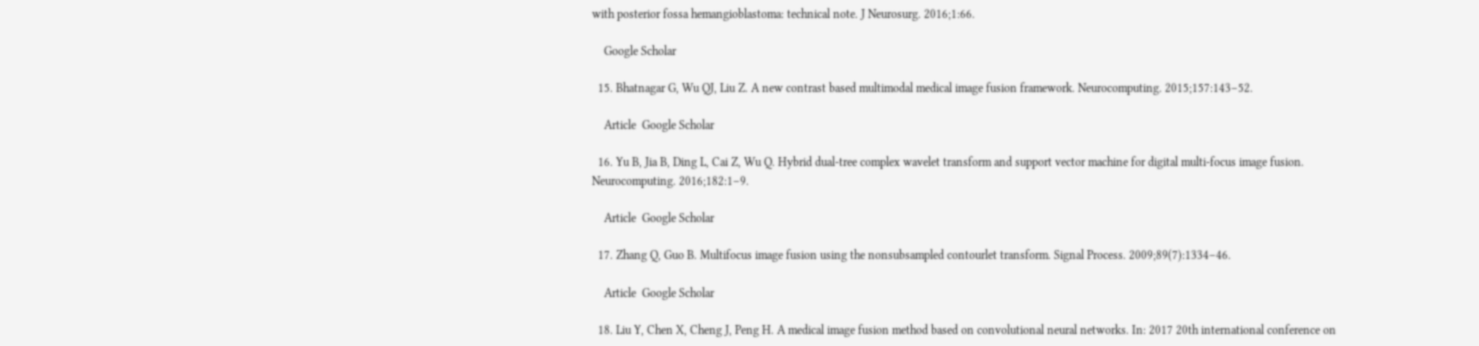with posterior fossa hemangioblastoma: technical note. J Neurosurg. 2016;1:66.

    Google Scholar

  15. Bhatnagar G, Wu QJ, Liu Z. A new contrast based multimodal medical image fusion framework. Neurocomputing. 2015;157:143–52.

    Article  Google Scholar

  16. Yu B, Jia B, Ding L, Cai Z, Wu Q. Hybrid dual-tree complex wavelet transform and support vector machine for digital multi-focus image fusion. Neurocomputing. 2016;182:1–9.

    Article  Google Scholar

  17. Zhang Q, Guo B. Multifocus image fusion using the nonsubsampled contourlet transform. Signal Process. 2009;89(7):1334–46.

    Article  Google Scholar

  18. Liu Y, Chen X, Cheng J, Peng H. A medical image fusion method based on convolutional neural networks. In: 2017 20th international conference on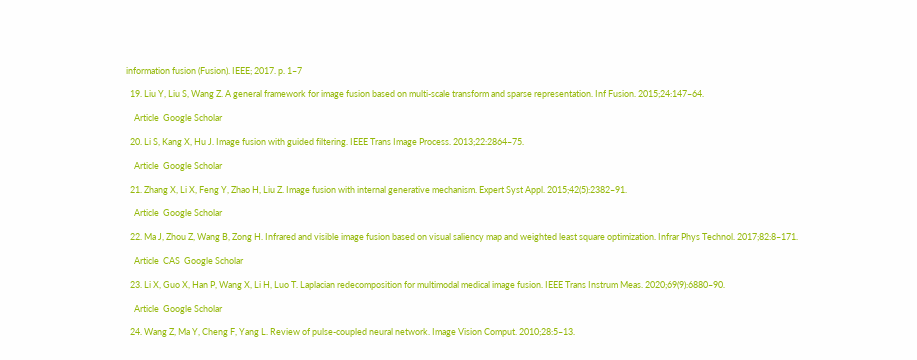information fusion (Fusion). IEEE; 2017. p. 1–7

  19. Liu Y, Liu S, Wang Z. A general framework for image fusion based on multi-scale transform and sparse representation. Inf Fusion. 2015;24:147–64.

    Article  Google Scholar

  20. Li S, Kang X, Hu J. Image fusion with guided filtering. IEEE Trans Image Process. 2013;22:2864–75.

    Article  Google Scholar

  21. Zhang X, Li X, Feng Y, Zhao H, Liu Z. Image fusion with internal generative mechanism. Expert Syst Appl. 2015;42(5):2382–91.

    Article  Google Scholar

  22. Ma J, Zhou Z, Wang B, Zong H. Infrared and visible image fusion based on visual saliency map and weighted least square optimization. Infrar Phys Technol. 2017;82:8–171.

    Article  CAS  Google Scholar

  23. Li X, Guo X, Han P, Wang X, Li H, Luo T. Laplacian redecomposition for multimodal medical image fusion. IEEE Trans Instrum Meas. 2020;69(9):6880–90.

    Article  Google Scholar

  24. Wang Z, Ma Y, Cheng F, Yang L. Review of pulse-coupled neural network. Image Vision Comput. 2010;28:5–13.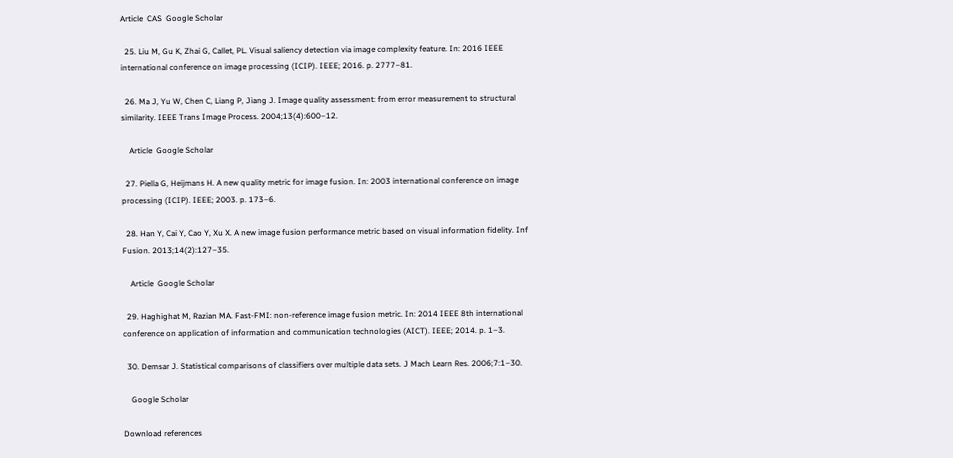Article  CAS  Google Scholar

  25. Liu M, Gu K, Zhai G, Callet, PL. Visual saliency detection via image complexity feature. In: 2016 IEEE international conference on image processing (ICIP). IEEE; 2016. p. 2777–81.

  26. Ma J, Yu W, Chen C, Liang P, Jiang J. Image quality assessment: from error measurement to structural similarity. IEEE Trans Image Process. 2004;13(4):600–12.

    Article  Google Scholar

  27. Piella G, Heijmans H. A new quality metric for image fusion. In: 2003 international conference on image processing (ICIP). IEEE; 2003. p. 173–6.

  28. Han Y, Cai Y, Cao Y, Xu X. A new image fusion performance metric based on visual information fidelity. Inf Fusion. 2013;14(2):127–35.

    Article  Google Scholar

  29. Haghighat M, Razian MA. Fast-FMI: non-reference image fusion metric. In: 2014 IEEE 8th international conference on application of information and communication technologies (AICT). IEEE; 2014. p. 1–3.

  30. Demsar J. Statistical comparisons of classifiers over multiple data sets. J Mach Learn Res. 2006;7:1–30.

    Google Scholar

Download references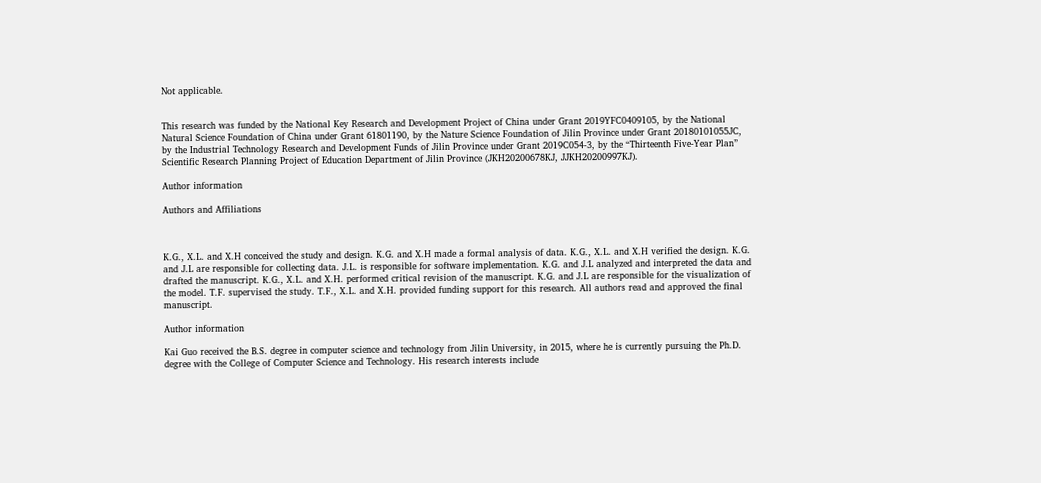Not applicable.


This research was funded by the National Key Research and Development Project of China under Grant 2019YFC0409105, by the National Natural Science Foundation of China under Grant 61801190, by the Nature Science Foundation of Jilin Province under Grant 20180101055JC, by the Industrial Technology Research and Development Funds of Jilin Province under Grant 2019C054-3, by the “Thirteenth Five-Year Plan” Scientific Research Planning Project of Education Department of Jilin Province (JKH20200678KJ, JJKH20200997KJ).

Author information

Authors and Affiliations



K.G., X.L. and X.H conceived the study and design. K.G. and X.H made a formal analysis of data. K.G., X.L. and X.H verified the design. K.G. and J.L are responsible for collecting data. J.L. is responsible for software implementation. K.G. and J.L analyzed and interpreted the data and drafted the manuscript. K.G., X.L. and X.H. performed critical revision of the manuscript. K.G. and J.L are responsible for the visualization of the model. T.F. supervised the study. T.F., X.L. and X.H. provided funding support for this research. All authors read and approved the final manuscript.

Author information

Kai Guo received the B.S. degree in computer science and technology from Jilin University, in 2015, where he is currently pursuing the Ph.D. degree with the College of Computer Science and Technology. His research interests include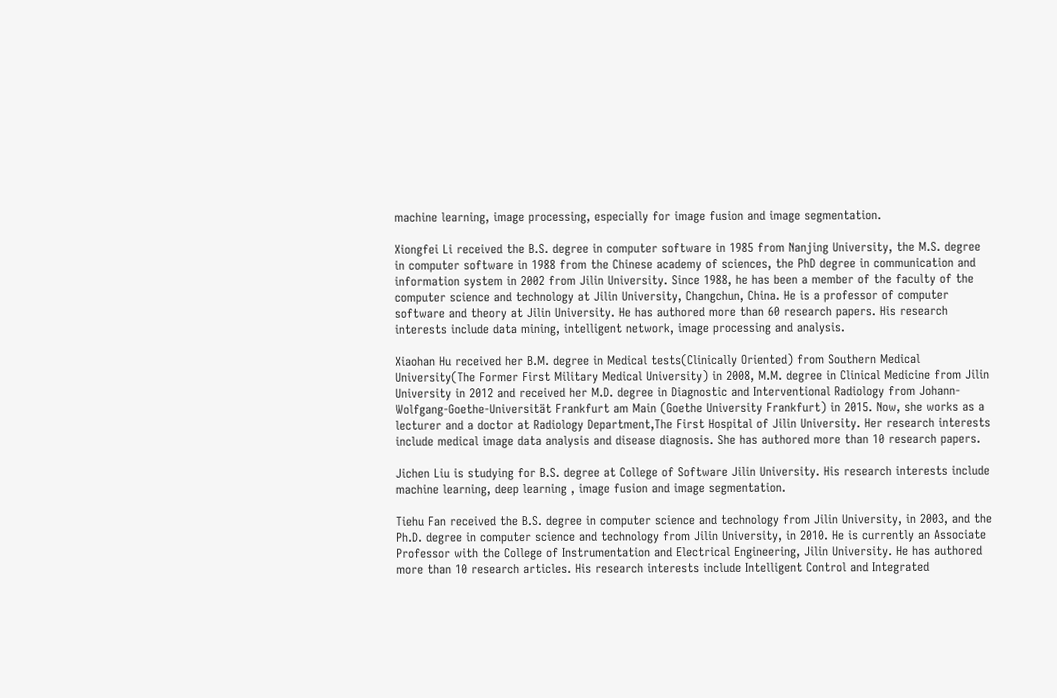machine learning, image processing, especially for image fusion and image segmentation.

Xiongfei Li received the B.S. degree in computer software in 1985 from Nanjing University, the M.S. degree in computer software in 1988 from the Chinese academy of sciences, the PhD degree in communication and information system in 2002 from Jilin University. Since 1988, he has been a member of the faculty of the computer science and technology at Jilin University, Changchun, China. He is a professor of computer software and theory at Jilin University. He has authored more than 60 research papers. His research interests include data mining, intelligent network, image processing and analysis.

Xiaohan Hu received her B.M. degree in Medical tests(Clinically Oriented) from Southern Medical University(The Former First Military Medical University) in 2008, M.M. degree in Clinical Medicine from Jilin University in 2012 and received her M.D. degree in Diagnostic and Interventional Radiology from Johann-Wolfgang-Goethe-Universität Frankfurt am Main (Goethe University Frankfurt) in 2015. Now, she works as a lecturer and a doctor at Radiology Department,The First Hospital of Jilin University. Her research interests include medical image data analysis and disease diagnosis. She has authored more than 10 research papers.

Jichen Liu is studying for B.S. degree at College of Software Jilin University. His research interests include machine learning, deep learning , image fusion and image segmentation.

Tiehu Fan received the B.S. degree in computer science and technology from Jilin University, in 2003, and the Ph.D. degree in computer science and technology from Jilin University, in 2010. He is currently an Associate Professor with the College of Instrumentation and Electrical Engineering, Jilin University. He has authored more than 10 research articles. His research interests include Intelligent Control and Integrated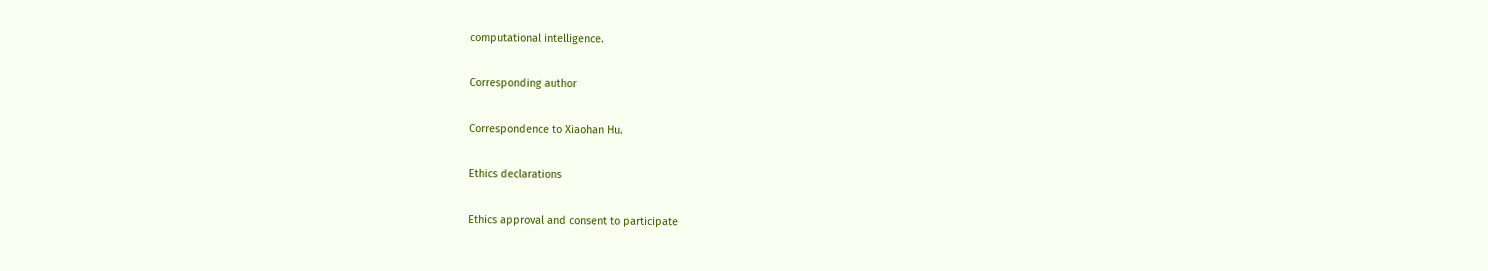computational intelligence.

Corresponding author

Correspondence to Xiaohan Hu.

Ethics declarations

Ethics approval and consent to participate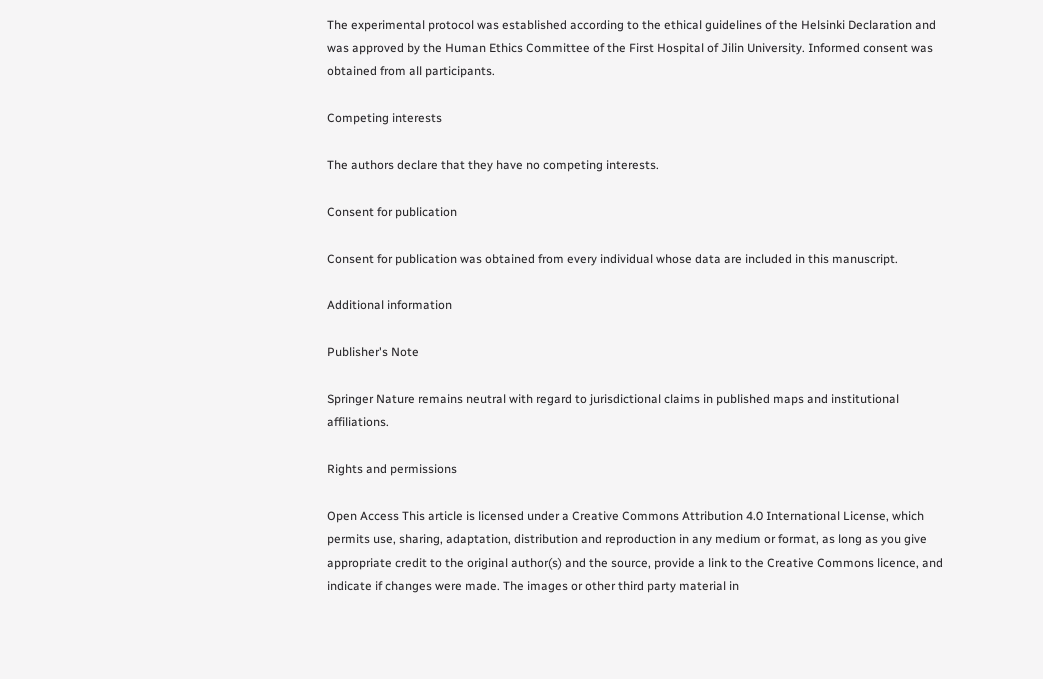The experimental protocol was established according to the ethical guidelines of the Helsinki Declaration and was approved by the Human Ethics Committee of the First Hospital of Jilin University. Informed consent was obtained from all participants.

Competing interests

The authors declare that they have no competing interests.

Consent for publication

Consent for publication was obtained from every individual whose data are included in this manuscript.

Additional information

Publisher's Note

Springer Nature remains neutral with regard to jurisdictional claims in published maps and institutional affiliations.

Rights and permissions

Open Access This article is licensed under a Creative Commons Attribution 4.0 International License, which permits use, sharing, adaptation, distribution and reproduction in any medium or format, as long as you give appropriate credit to the original author(s) and the source, provide a link to the Creative Commons licence, and indicate if changes were made. The images or other third party material in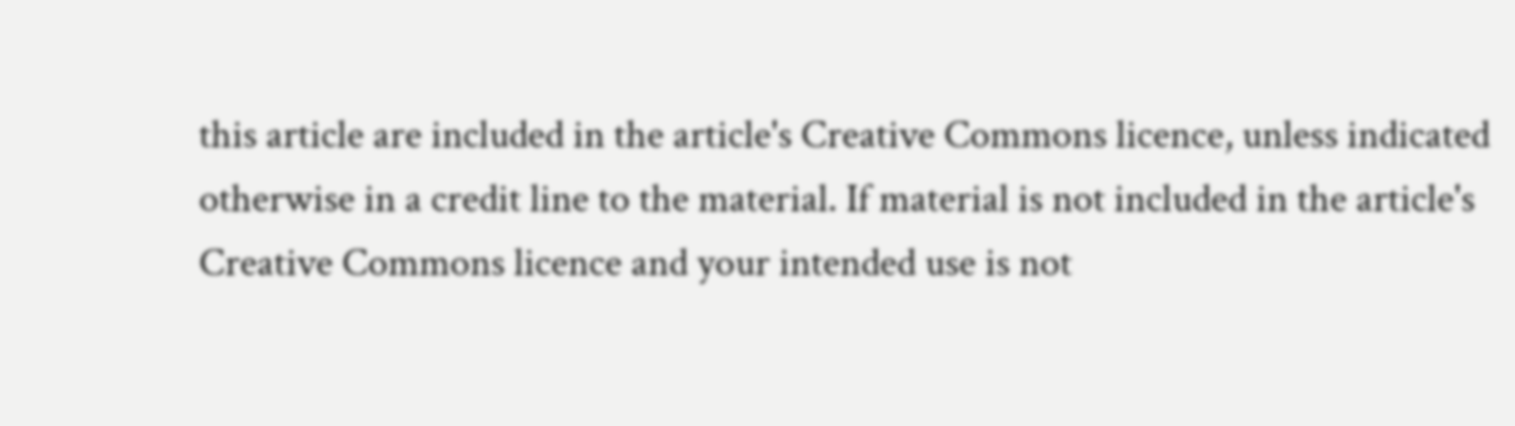this article are included in the article's Creative Commons licence, unless indicated otherwise in a credit line to the material. If material is not included in the article's Creative Commons licence and your intended use is not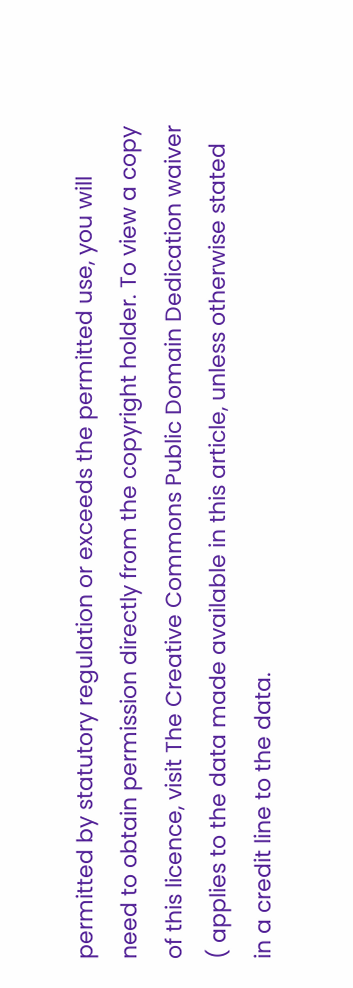permitted by statutory regulation or exceeds the permitted use, you will need to obtain permission directly from the copyright holder. To view a copy of this licence, visit The Creative Commons Public Domain Dedication waiver ( applies to the data made available in this article, unless otherwise stated in a credit line to the data.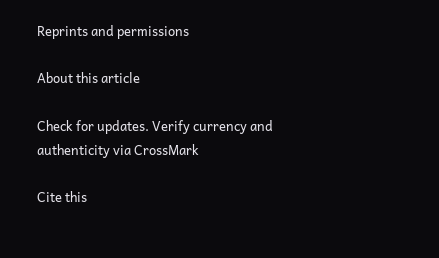Reprints and permissions

About this article

Check for updates. Verify currency and authenticity via CrossMark

Cite this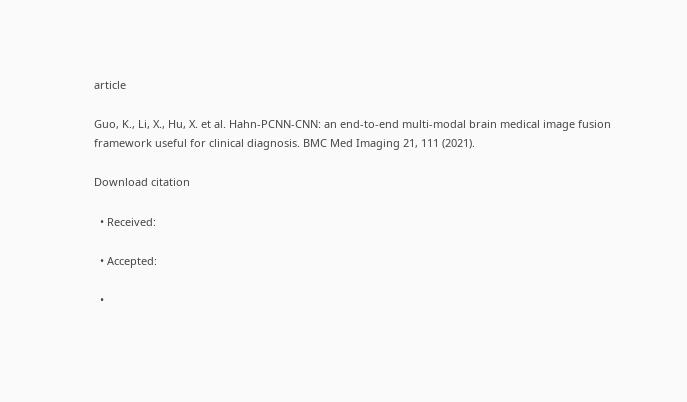article

Guo, K., Li, X., Hu, X. et al. Hahn-PCNN-CNN: an end-to-end multi-modal brain medical image fusion framework useful for clinical diagnosis. BMC Med Imaging 21, 111 (2021).

Download citation

  • Received:

  • Accepted:

  •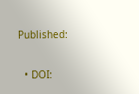Published:

  • DOI: